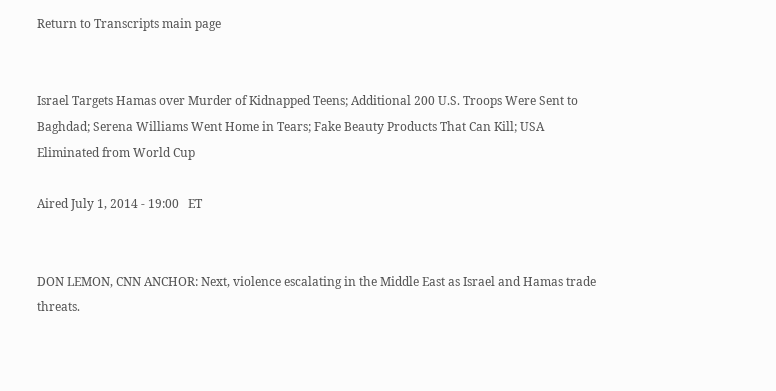Return to Transcripts main page


Israel Targets Hamas over Murder of Kidnapped Teens; Additional 200 U.S. Troops Were Sent to Baghdad; Serena Williams Went Home in Tears; Fake Beauty Products That Can Kill; USA Eliminated from World Cup

Aired July 1, 2014 - 19:00   ET


DON LEMON, CNN ANCHOR: Next, violence escalating in the Middle East as Israel and Hamas trade threats.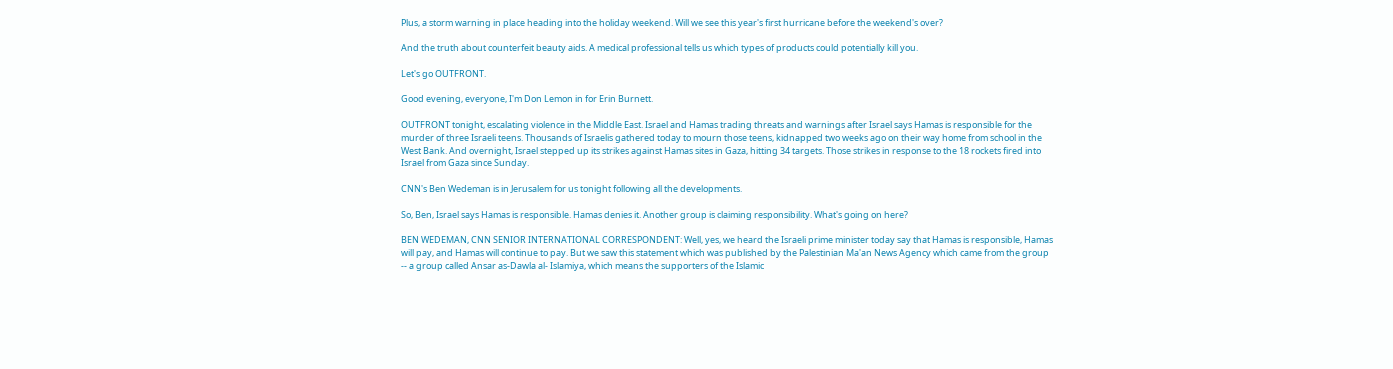Plus, a storm warning in place heading into the holiday weekend. Will we see this year's first hurricane before the weekend's over?

And the truth about counterfeit beauty aids. A medical professional tells us which types of products could potentially kill you.

Let's go OUTFRONT.

Good evening, everyone, I'm Don Lemon in for Erin Burnett.

OUTFRONT tonight, escalating violence in the Middle East. Israel and Hamas trading threats and warnings after Israel says Hamas is responsible for the murder of three Israeli teens. Thousands of Israelis gathered today to mourn those teens, kidnapped two weeks ago on their way home from school in the West Bank. And overnight, Israel stepped up its strikes against Hamas sites in Gaza, hitting 34 targets. Those strikes in response to the 18 rockets fired into Israel from Gaza since Sunday.

CNN's Ben Wedeman is in Jerusalem for us tonight following all the developments.

So, Ben, Israel says Hamas is responsible. Hamas denies it. Another group is claiming responsibility. What's going on here?

BEN WEDEMAN, CNN SENIOR INTERNATIONAL CORRESPONDENT: Well, yes, we heard the Israeli prime minister today say that Hamas is responsible, Hamas will pay, and Hamas will continue to pay. But we saw this statement which was published by the Palestinian Ma'an News Agency which came from the group -- a group called Ansar as-Dawla al- Islamiya, which means the supporters of the Islamic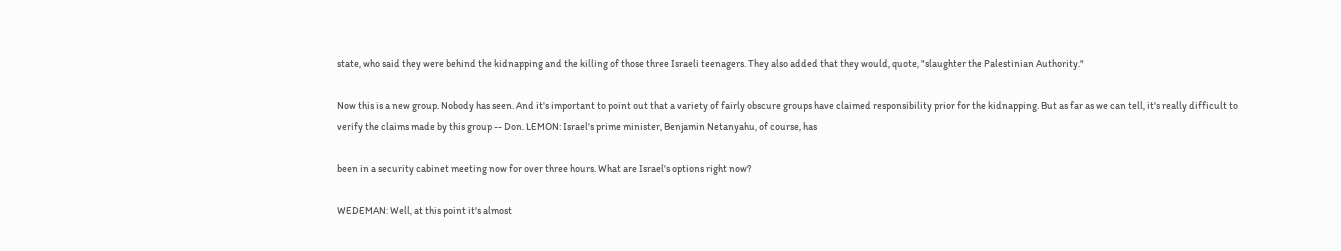state, who said they were behind the kidnapping and the killing of those three Israeli teenagers. They also added that they would, quote, "slaughter the Palestinian Authority."

Now this is a new group. Nobody has seen. And it's important to point out that a variety of fairly obscure groups have claimed responsibility prior for the kidnapping. But as far as we can tell, it's really difficult to verify the claims made by this group -- Don. LEMON: Israel's prime minister, Benjamin Netanyahu, of course, has

been in a security cabinet meeting now for over three hours. What are Israel's options right now?

WEDEMAN: Well, at this point it's almost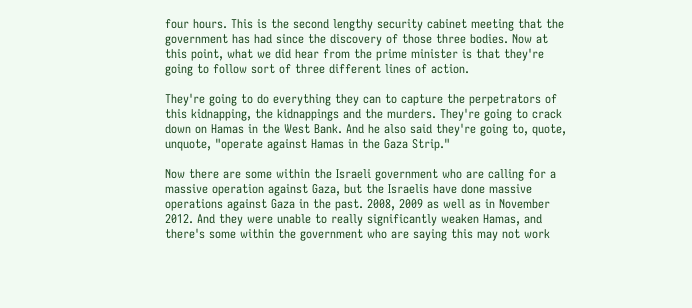four hours. This is the second lengthy security cabinet meeting that the government has had since the discovery of those three bodies. Now at this point, what we did hear from the prime minister is that they're going to follow sort of three different lines of action.

They're going to do everything they can to capture the perpetrators of this kidnapping, the kidnappings and the murders. They're going to crack down on Hamas in the West Bank. And he also said they're going to, quote, unquote, "operate against Hamas in the Gaza Strip."

Now there are some within the Israeli government who are calling for a massive operation against Gaza, but the Israelis have done massive operations against Gaza in the past. 2008, 2009 as well as in November 2012. And they were unable to really significantly weaken Hamas, and there's some within the government who are saying this may not work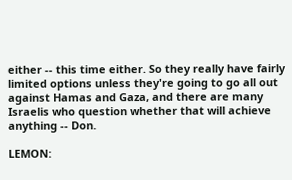either -- this time either. So they really have fairly limited options unless they're going to go all out against Hamas and Gaza, and there are many Israelis who question whether that will achieve anything -- Don.

LEMON: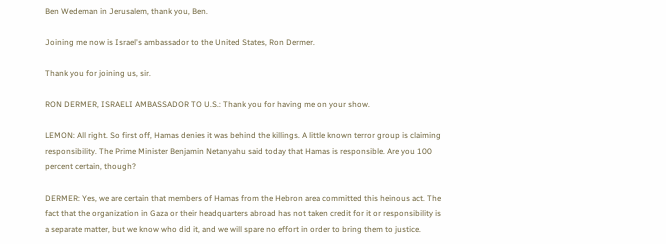Ben Wedeman in Jerusalem, thank you, Ben.

Joining me now is Israel's ambassador to the United States, Ron Dermer.

Thank you for joining us, sir.

RON DERMER, ISRAELI AMBASSADOR TO U.S.: Thank you for having me on your show.

LEMON: All right. So first off, Hamas denies it was behind the killings. A little known terror group is claiming responsibility. The Prime Minister Benjamin Netanyahu said today that Hamas is responsible. Are you 100 percent certain, though?

DERMER: Yes, we are certain that members of Hamas from the Hebron area committed this heinous act. The fact that the organization in Gaza or their headquarters abroad has not taken credit for it or responsibility is a separate matter, but we know who did it, and we will spare no effort in order to bring them to justice.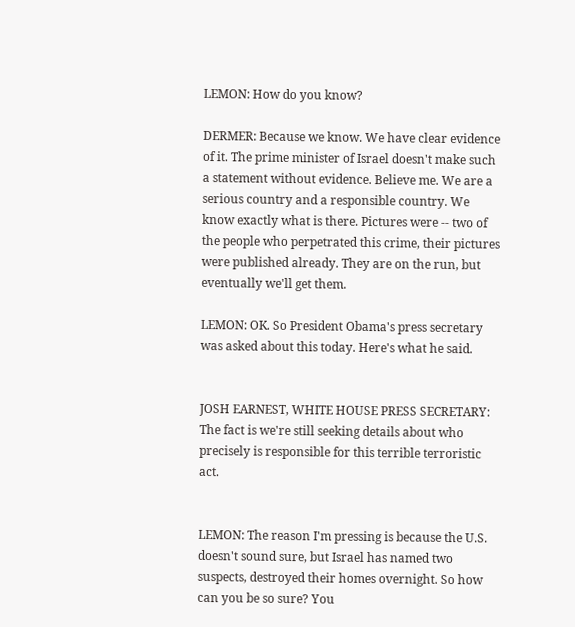LEMON: How do you know?

DERMER: Because we know. We have clear evidence of it. The prime minister of Israel doesn't make such a statement without evidence. Believe me. We are a serious country and a responsible country. We know exactly what is there. Pictures were -- two of the people who perpetrated this crime, their pictures were published already. They are on the run, but eventually we'll get them.

LEMON: OK. So President Obama's press secretary was asked about this today. Here's what he said.


JOSH EARNEST, WHITE HOUSE PRESS SECRETARY: The fact is we're still seeking details about who precisely is responsible for this terrible terroristic act.


LEMON: The reason I'm pressing is because the U.S. doesn't sound sure, but Israel has named two suspects, destroyed their homes overnight. So how can you be so sure? You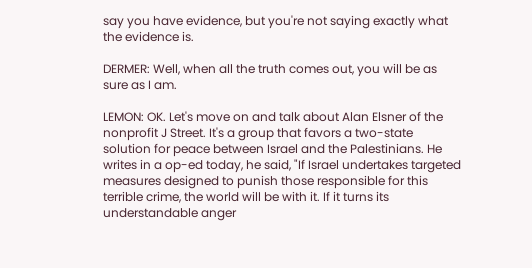say you have evidence, but you're not saying exactly what the evidence is.

DERMER: Well, when all the truth comes out, you will be as sure as I am.

LEMON: OK. Let's move on and talk about Alan Elsner of the nonprofit J Street. It's a group that favors a two-state solution for peace between Israel and the Palestinians. He writes in a op-ed today, he said, "If Israel undertakes targeted measures designed to punish those responsible for this terrible crime, the world will be with it. If it turns its understandable anger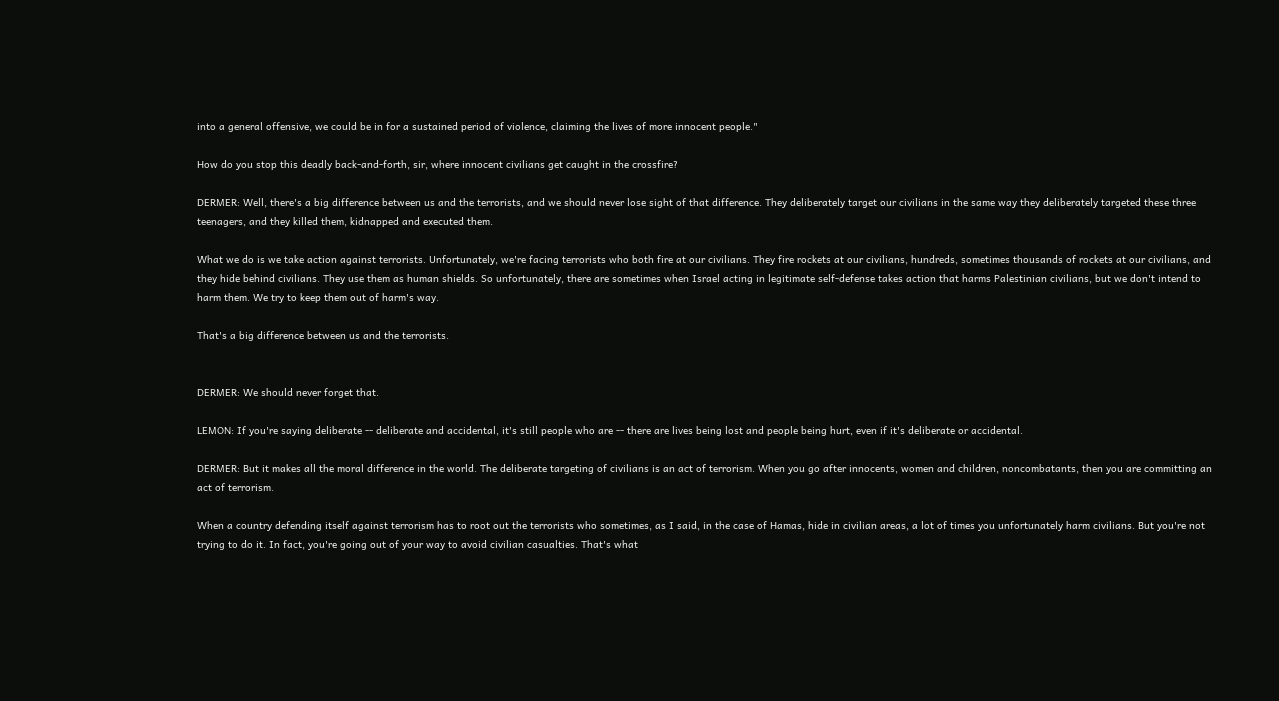into a general offensive, we could be in for a sustained period of violence, claiming the lives of more innocent people."

How do you stop this deadly back-and-forth, sir, where innocent civilians get caught in the crossfire?

DERMER: Well, there's a big difference between us and the terrorists, and we should never lose sight of that difference. They deliberately target our civilians in the same way they deliberately targeted these three teenagers, and they killed them, kidnapped and executed them.

What we do is we take action against terrorists. Unfortunately, we're facing terrorists who both fire at our civilians. They fire rockets at our civilians, hundreds, sometimes thousands of rockets at our civilians, and they hide behind civilians. They use them as human shields. So unfortunately, there are sometimes when Israel acting in legitimate self-defense takes action that harms Palestinian civilians, but we don't intend to harm them. We try to keep them out of harm's way.

That's a big difference between us and the terrorists.


DERMER: We should never forget that.

LEMON: If you're saying deliberate -- deliberate and accidental, it's still people who are -- there are lives being lost and people being hurt, even if it's deliberate or accidental.

DERMER: But it makes all the moral difference in the world. The deliberate targeting of civilians is an act of terrorism. When you go after innocents, women and children, noncombatants, then you are committing an act of terrorism.

When a country defending itself against terrorism has to root out the terrorists who sometimes, as I said, in the case of Hamas, hide in civilian areas, a lot of times you unfortunately harm civilians. But you're not trying to do it. In fact, you're going out of your way to avoid civilian casualties. That's what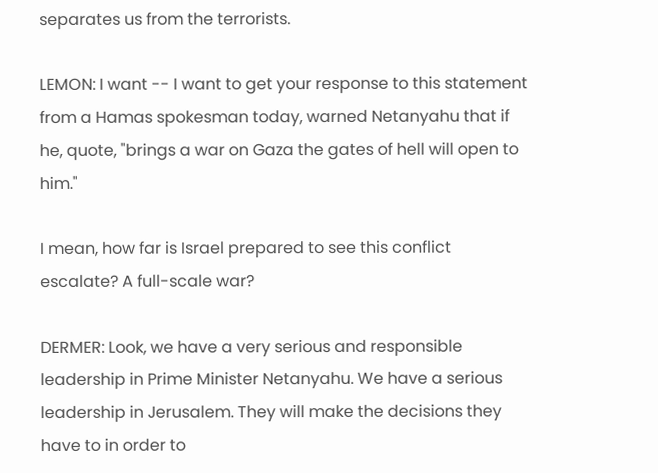separates us from the terrorists.

LEMON: I want -- I want to get your response to this statement from a Hamas spokesman today, warned Netanyahu that if he, quote, "brings a war on Gaza the gates of hell will open to him."

I mean, how far is Israel prepared to see this conflict escalate? A full-scale war?

DERMER: Look, we have a very serious and responsible leadership in Prime Minister Netanyahu. We have a serious leadership in Jerusalem. They will make the decisions they have to in order to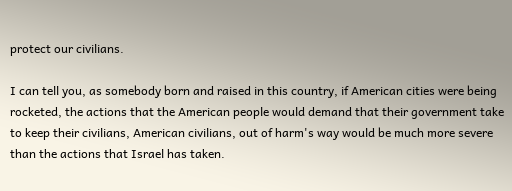protect our civilians.

I can tell you, as somebody born and raised in this country, if American cities were being rocketed, the actions that the American people would demand that their government take to keep their civilians, American civilians, out of harm's way would be much more severe than the actions that Israel has taken.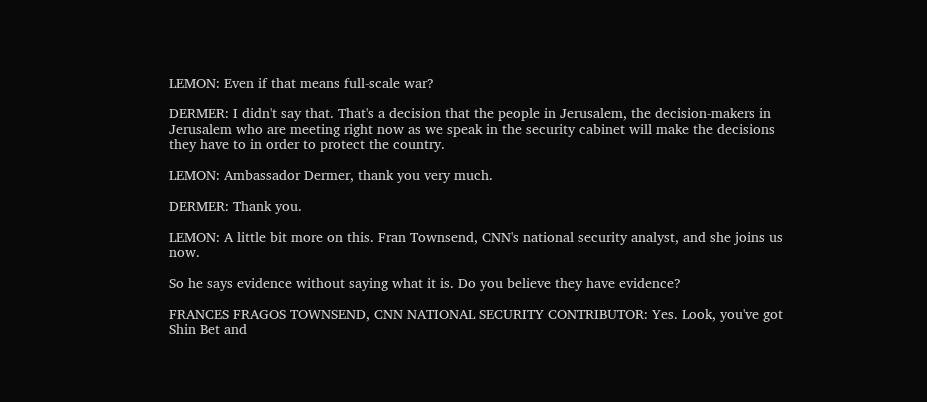LEMON: Even if that means full-scale war?

DERMER: I didn't say that. That's a decision that the people in Jerusalem, the decision-makers in Jerusalem who are meeting right now as we speak in the security cabinet will make the decisions they have to in order to protect the country.

LEMON: Ambassador Dermer, thank you very much.

DERMER: Thank you.

LEMON: A little bit more on this. Fran Townsend, CNN's national security analyst, and she joins us now.

So he says evidence without saying what it is. Do you believe they have evidence?

FRANCES FRAGOS TOWNSEND, CNN NATIONAL SECURITY CONTRIBUTOR: Yes. Look, you've got Shin Bet and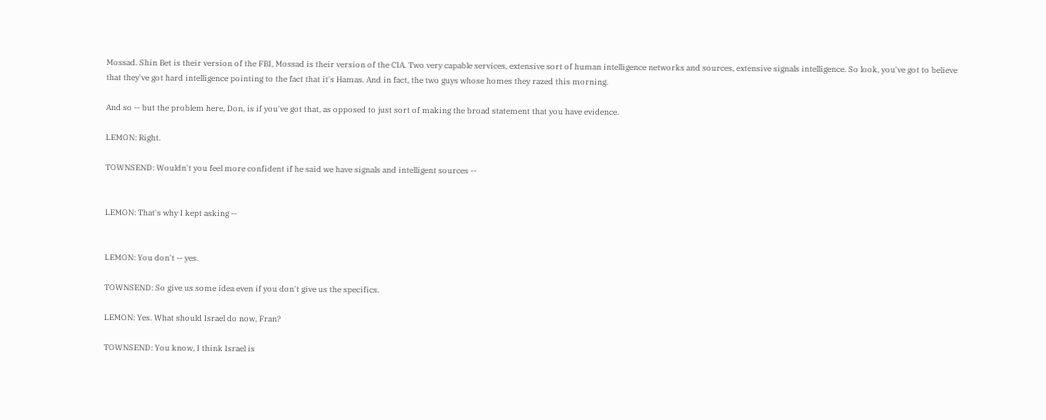Mossad. Shin Bet is their version of the FBI, Mossad is their version of the CIA. Two very capable services, extensive sort of human intelligence networks and sources, extensive signals intelligence. So look, you've got to believe that they've got hard intelligence pointing to the fact that it's Hamas. And in fact, the two guys whose homes they razed this morning.

And so -- but the problem here, Don, is if you've got that, as opposed to just sort of making the broad statement that you have evidence.

LEMON: Right.

TOWNSEND: Wouldn't you feel more confident if he said we have signals and intelligent sources --


LEMON: That's why I kept asking --


LEMON: You don't -- yes.

TOWNSEND: So give us some idea even if you don't give us the specifics.

LEMON: Yes. What should Israel do now, Fran?

TOWNSEND: You know, I think Israel is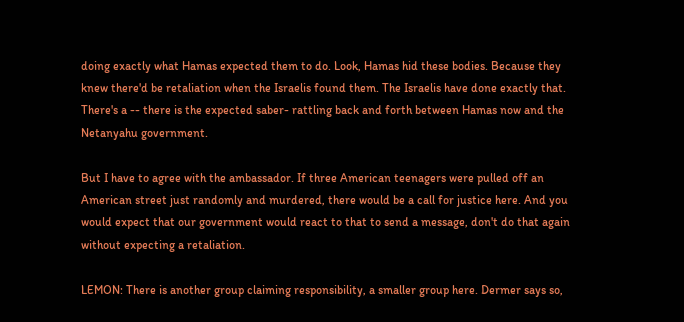doing exactly what Hamas expected them to do. Look, Hamas hid these bodies. Because they knew there'd be retaliation when the Israelis found them. The Israelis have done exactly that. There's a -- there is the expected saber- rattling back and forth between Hamas now and the Netanyahu government.

But I have to agree with the ambassador. If three American teenagers were pulled off an American street just randomly and murdered, there would be a call for justice here. And you would expect that our government would react to that to send a message, don't do that again without expecting a retaliation.

LEMON: There is another group claiming responsibility, a smaller group here. Dermer says so,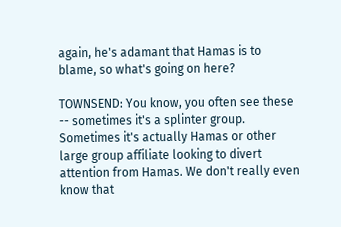again, he's adamant that Hamas is to blame, so what's going on here?

TOWNSEND: You know, you often see these -- sometimes it's a splinter group. Sometimes it's actually Hamas or other large group affiliate looking to divert attention from Hamas. We don't really even know that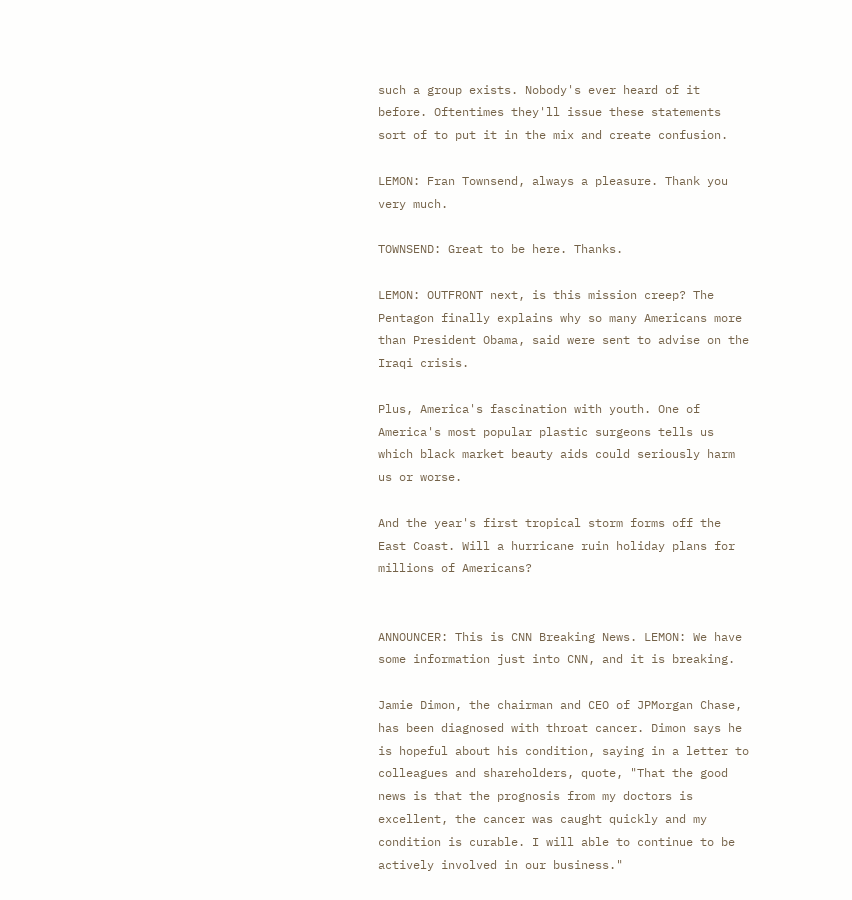such a group exists. Nobody's ever heard of it before. Oftentimes they'll issue these statements sort of to put it in the mix and create confusion.

LEMON: Fran Townsend, always a pleasure. Thank you very much.

TOWNSEND: Great to be here. Thanks.

LEMON: OUTFRONT next, is this mission creep? The Pentagon finally explains why so many Americans more than President Obama, said were sent to advise on the Iraqi crisis.

Plus, America's fascination with youth. One of America's most popular plastic surgeons tells us which black market beauty aids could seriously harm us or worse.

And the year's first tropical storm forms off the East Coast. Will a hurricane ruin holiday plans for millions of Americans?


ANNOUNCER: This is CNN Breaking News. LEMON: We have some information just into CNN, and it is breaking.

Jamie Dimon, the chairman and CEO of JPMorgan Chase, has been diagnosed with throat cancer. Dimon says he is hopeful about his condition, saying in a letter to colleagues and shareholders, quote, "That the good news is that the prognosis from my doctors is excellent, the cancer was caught quickly and my condition is curable. I will able to continue to be actively involved in our business."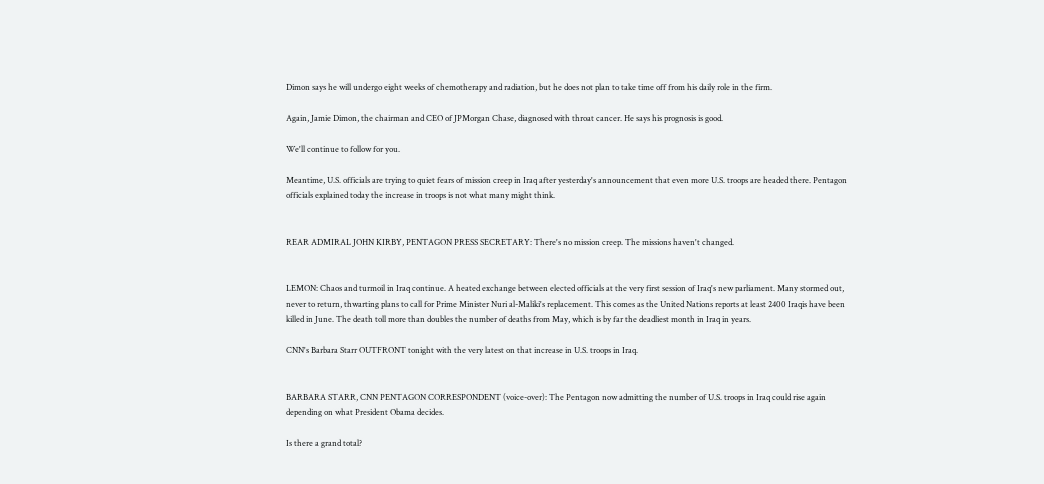Dimon says he will undergo eight weeks of chemotherapy and radiation, but he does not plan to take time off from his daily role in the firm.

Again, Jamie Dimon, the chairman and CEO of JPMorgan Chase, diagnosed with throat cancer. He says his prognosis is good.

We'll continue to follow for you.

Meantime, U.S. officials are trying to quiet fears of mission creep in Iraq after yesterday's announcement that even more U.S. troops are headed there. Pentagon officials explained today the increase in troops is not what many might think.


REAR ADMIRAL JOHN KIRBY, PENTAGON PRESS SECRETARY: There's no mission creep. The missions haven't changed.


LEMON: Chaos and turmoil in Iraq continue. A heated exchange between elected officials at the very first session of Iraq's new parliament. Many stormed out, never to return, thwarting plans to call for Prime Minister Nuri al-Maliki's replacement. This comes as the United Nations reports at least 2400 Iraqis have been killed in June. The death toll more than doubles the number of deaths from May, which is by far the deadliest month in Iraq in years.

CNN's Barbara Starr OUTFRONT tonight with the very latest on that increase in U.S. troops in Iraq.


BARBARA STARR, CNN PENTAGON CORRESPONDENT (voice-over): The Pentagon now admitting the number of U.S. troops in Iraq could rise again depending on what President Obama decides.

Is there a grand total?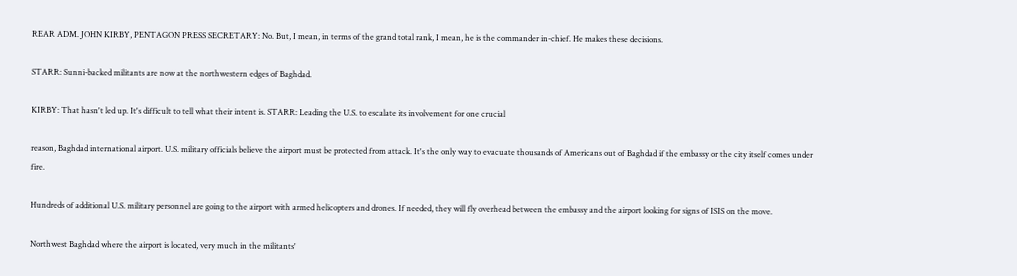REAR ADM. JOHN KIRBY, PENTAGON PRESS SECRETARY: No. But, I mean, in terms of the grand total rank, I mean, he is the commander in-chief. He makes these decisions.

STARR: Sunni-backed militants are now at the northwestern edges of Baghdad.

KIRBY: That hasn't led up. It's difficult to tell what their intent is. STARR: Leading the U.S. to escalate its involvement for one crucial

reason, Baghdad international airport. U.S. military officials believe the airport must be protected from attack. It's the only way to evacuate thousands of Americans out of Baghdad if the embassy or the city itself comes under fire.

Hundreds of additional U.S. military personnel are going to the airport with armed helicopters and drones. If needed, they will fly overhead between the embassy and the airport looking for signs of ISIS on the move.

Northwest Baghdad where the airport is located, very much in the militants'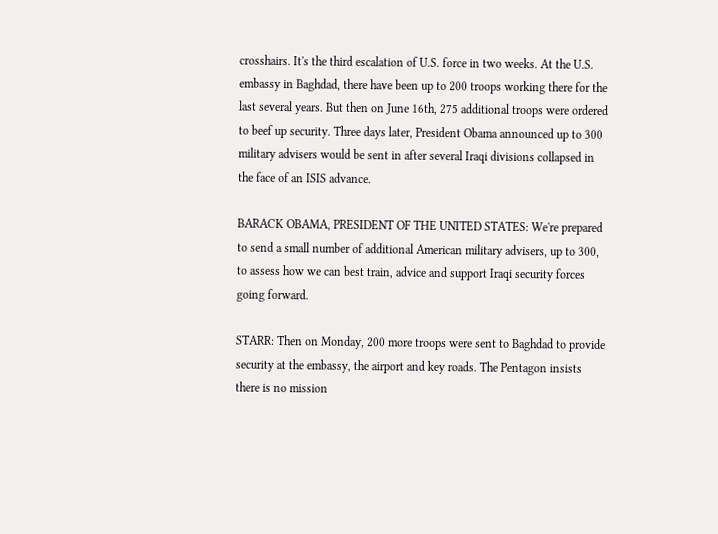crosshairs. It's the third escalation of U.S. force in two weeks. At the U.S. embassy in Baghdad, there have been up to 200 troops working there for the last several years. But then on June 16th, 275 additional troops were ordered to beef up security. Three days later, President Obama announced up to 300 military advisers would be sent in after several Iraqi divisions collapsed in the face of an ISIS advance.

BARACK OBAMA, PRESIDENT OF THE UNITED STATES: We're prepared to send a small number of additional American military advisers, up to 300, to assess how we can best train, advice and support Iraqi security forces going forward.

STARR: Then on Monday, 200 more troops were sent to Baghdad to provide security at the embassy, the airport and key roads. The Pentagon insists there is no mission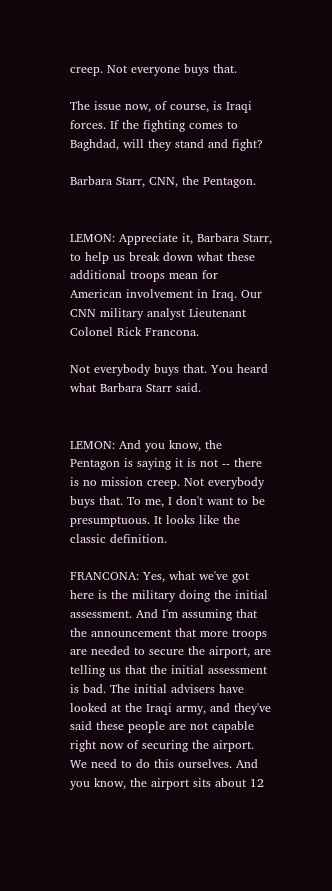creep. Not everyone buys that.

The issue now, of course, is Iraqi forces. If the fighting comes to Baghdad, will they stand and fight?

Barbara Starr, CNN, the Pentagon.


LEMON: Appreciate it, Barbara Starr, to help us break down what these additional troops mean for American involvement in Iraq. Our CNN military analyst Lieutenant Colonel Rick Francona.

Not everybody buys that. You heard what Barbara Starr said.


LEMON: And you know, the Pentagon is saying it is not -- there is no mission creep. Not everybody buys that. To me, I don't want to be presumptuous. It looks like the classic definition.

FRANCONA: Yes, what we've got here is the military doing the initial assessment. And I'm assuming that the announcement that more troops are needed to secure the airport, are telling us that the initial assessment is bad. The initial advisers have looked at the Iraqi army, and they've said these people are not capable right now of securing the airport. We need to do this ourselves. And you know, the airport sits about 12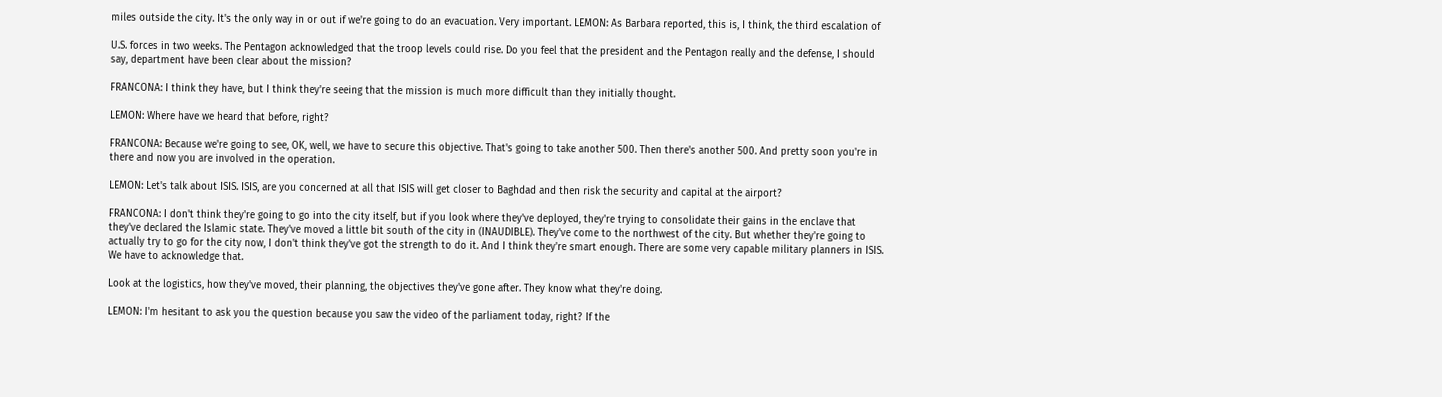miles outside the city. It's the only way in or out if we're going to do an evacuation. Very important. LEMON: As Barbara reported, this is, I think, the third escalation of

U.S. forces in two weeks. The Pentagon acknowledged that the troop levels could rise. Do you feel that the president and the Pentagon really and the defense, I should say, department have been clear about the mission?

FRANCONA: I think they have, but I think they're seeing that the mission is much more difficult than they initially thought.

LEMON: Where have we heard that before, right?

FRANCONA: Because we're going to see, OK, well, we have to secure this objective. That's going to take another 500. Then there's another 500. And pretty soon you're in there and now you are involved in the operation.

LEMON: Let's talk about ISIS. ISIS, are you concerned at all that ISIS will get closer to Baghdad and then risk the security and capital at the airport?

FRANCONA: I don't think they're going to go into the city itself, but if you look where they've deployed, they're trying to consolidate their gains in the enclave that they've declared the Islamic state. They've moved a little bit south of the city in (INAUDIBLE). They've come to the northwest of the city. But whether they're going to actually try to go for the city now, I don't think they've got the strength to do it. And I think they're smart enough. There are some very capable military planners in ISIS. We have to acknowledge that.

Look at the logistics, how they've moved, their planning, the objectives they've gone after. They know what they're doing.

LEMON: I'm hesitant to ask you the question because you saw the video of the parliament today, right? If the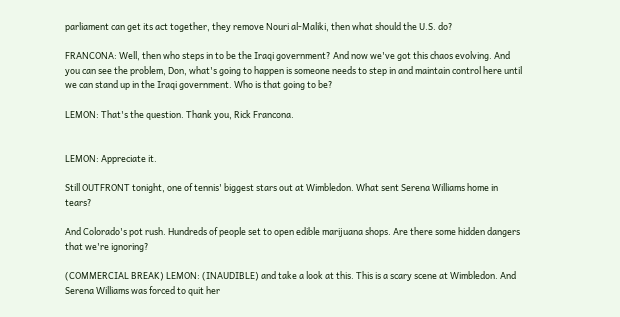parliament can get its act together, they remove Nouri al-Maliki, then what should the U.S. do?

FRANCONA: Well, then who steps in to be the Iraqi government? And now we've got this chaos evolving. And you can see the problem, Don, what's going to happen is someone needs to step in and maintain control here until we can stand up in the Iraqi government. Who is that going to be?

LEMON: That's the question. Thank you, Rick Francona.


LEMON: Appreciate it.

Still OUTFRONT tonight, one of tennis' biggest stars out at Wimbledon. What sent Serena Williams home in tears?

And Colorado's pot rush. Hundreds of people set to open edible marijuana shops. Are there some hidden dangers that we're ignoring?

(COMMERCIAL BREAK) LEMON: (INAUDIBLE) and take a look at this. This is a scary scene at Wimbledon. And Serena Williams was forced to quit her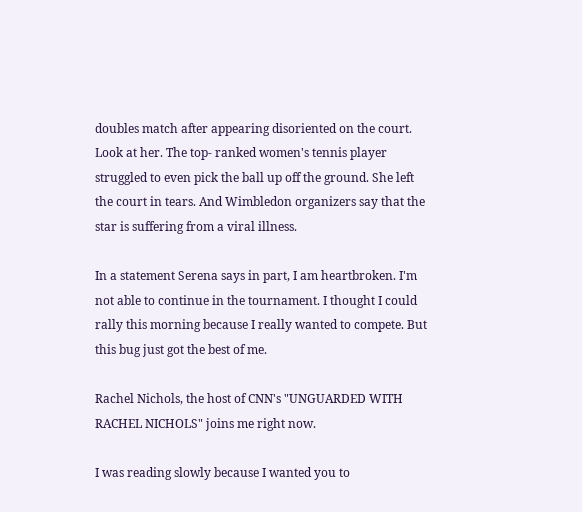doubles match after appearing disoriented on the court. Look at her. The top- ranked women's tennis player struggled to even pick the ball up off the ground. She left the court in tears. And Wimbledon organizers say that the star is suffering from a viral illness.

In a statement Serena says in part, I am heartbroken. I'm not able to continue in the tournament. I thought I could rally this morning because I really wanted to compete. But this bug just got the best of me.

Rachel Nichols, the host of CNN's "UNGUARDED WITH RACHEL NICHOLS" joins me right now.

I was reading slowly because I wanted you to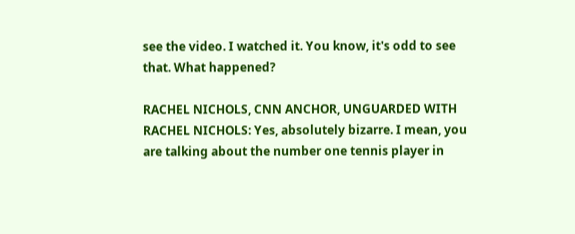see the video. I watched it. You know, it's odd to see that. What happened?

RACHEL NICHOLS, CNN ANCHOR, UNGUARDED WITH RACHEL NICHOLS: Yes, absolutely bizarre. I mean, you are talking about the number one tennis player in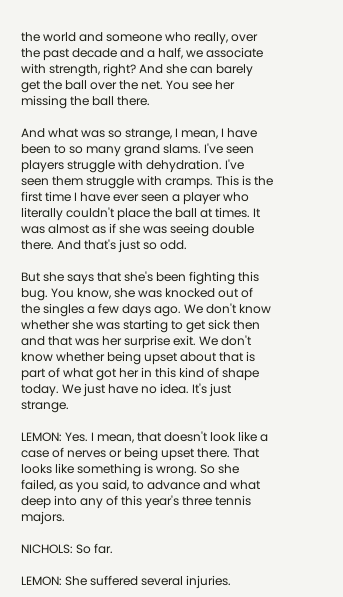the world and someone who really, over the past decade and a half, we associate with strength, right? And she can barely get the ball over the net. You see her missing the ball there.

And what was so strange, I mean, I have been to so many grand slams. I've seen players struggle with dehydration. I've seen them struggle with cramps. This is the first time I have ever seen a player who literally couldn't place the ball at times. It was almost as if she was seeing double there. And that's just so odd.

But she says that she's been fighting this bug. You know, she was knocked out of the singles a few days ago. We don't know whether she was starting to get sick then and that was her surprise exit. We don't know whether being upset about that is part of what got her in this kind of shape today. We just have no idea. It's just strange.

LEMON: Yes. I mean, that doesn't look like a case of nerves or being upset there. That looks like something is wrong. So she failed, as you said, to advance and what deep into any of this year's three tennis majors.

NICHOLS: So far.

LEMON: She suffered several injuries.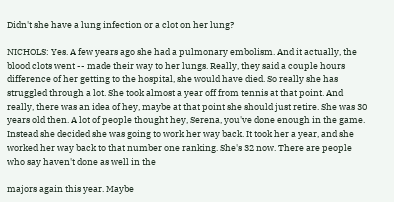Didn't she have a lung infection or a clot on her lung?

NICHOLS: Yes. A few years ago she had a pulmonary embolism. And it actually, the blood clots went -- made their way to her lungs. Really, they said a couple hours difference of her getting to the hospital, she would have died. So really she has struggled through a lot. She took almost a year off from tennis at that point. And really, there was an idea of hey, maybe at that point she should just retire. She was 30 years old then. A lot of people thought hey, Serena, you've done enough in the game. Instead she decided she was going to work her way back. It took her a year, and she worked her way back to that number one ranking. She's 32 now. There are people who say haven't done as well in the

majors again this year. Maybe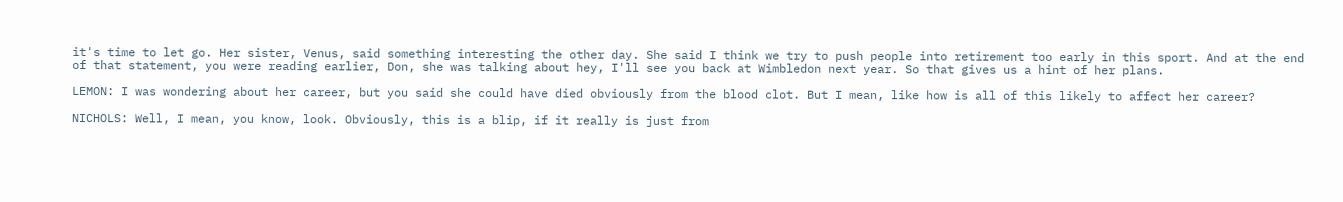it's time to let go. Her sister, Venus, said something interesting the other day. She said I think we try to push people into retirement too early in this sport. And at the end of that statement, you were reading earlier, Don, she was talking about hey, I'll see you back at Wimbledon next year. So that gives us a hint of her plans.

LEMON: I was wondering about her career, but you said she could have died obviously from the blood clot. But I mean, like how is all of this likely to affect her career?

NICHOLS: Well, I mean, you know, look. Obviously, this is a blip, if it really is just from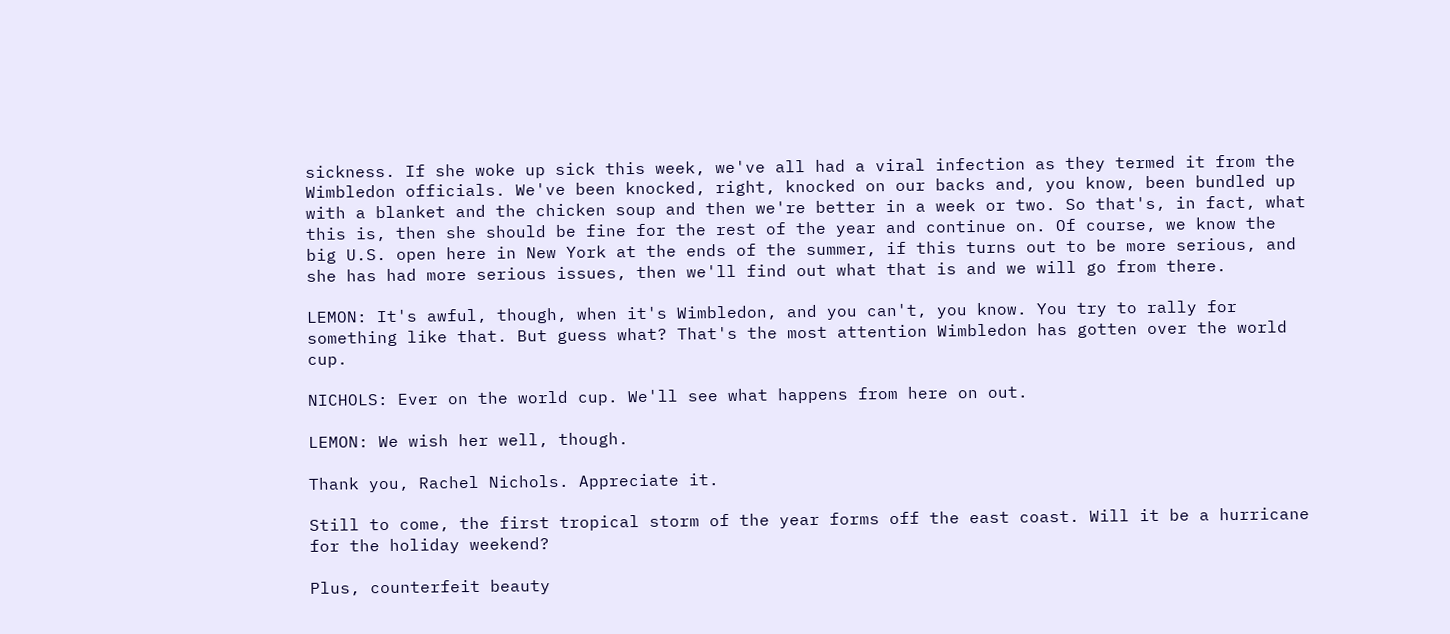sickness. If she woke up sick this week, we've all had a viral infection as they termed it from the Wimbledon officials. We've been knocked, right, knocked on our backs and, you know, been bundled up with a blanket and the chicken soup and then we're better in a week or two. So that's, in fact, what this is, then she should be fine for the rest of the year and continue on. Of course, we know the big U.S. open here in New York at the ends of the summer, if this turns out to be more serious, and she has had more serious issues, then we'll find out what that is and we will go from there.

LEMON: It's awful, though, when it's Wimbledon, and you can't, you know. You try to rally for something like that. But guess what? That's the most attention Wimbledon has gotten over the world cup.

NICHOLS: Ever on the world cup. We'll see what happens from here on out.

LEMON: We wish her well, though.

Thank you, Rachel Nichols. Appreciate it.

Still to come, the first tropical storm of the year forms off the east coast. Will it be a hurricane for the holiday weekend?

Plus, counterfeit beauty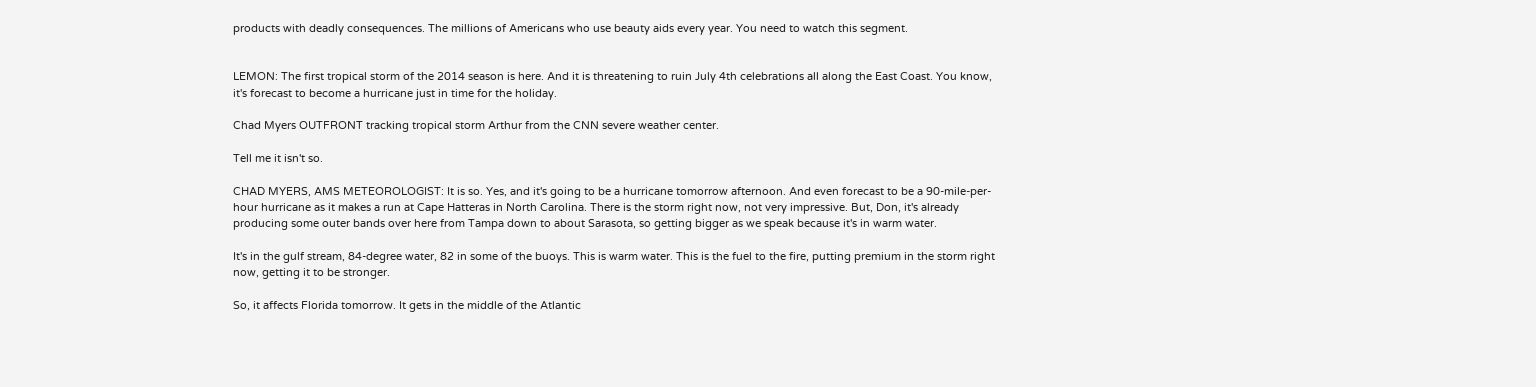products with deadly consequences. The millions of Americans who use beauty aids every year. You need to watch this segment.


LEMON: The first tropical storm of the 2014 season is here. And it is threatening to ruin July 4th celebrations all along the East Coast. You know, it's forecast to become a hurricane just in time for the holiday.

Chad Myers OUTFRONT tracking tropical storm Arthur from the CNN severe weather center.

Tell me it isn't so.

CHAD MYERS, AMS METEOROLOGIST: It is so. Yes, and it's going to be a hurricane tomorrow afternoon. And even forecast to be a 90-mile-per- hour hurricane as it makes a run at Cape Hatteras in North Carolina. There is the storm right now, not very impressive. But, Don, it's already producing some outer bands over here from Tampa down to about Sarasota, so getting bigger as we speak because it's in warm water.

It's in the gulf stream, 84-degree water, 82 in some of the buoys. This is warm water. This is the fuel to the fire, putting premium in the storm right now, getting it to be stronger.

So, it affects Florida tomorrow. It gets in the middle of the Atlantic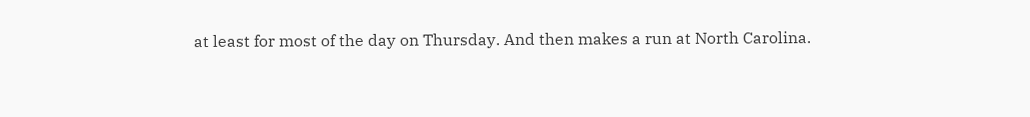at least for most of the day on Thursday. And then makes a run at North Carolina.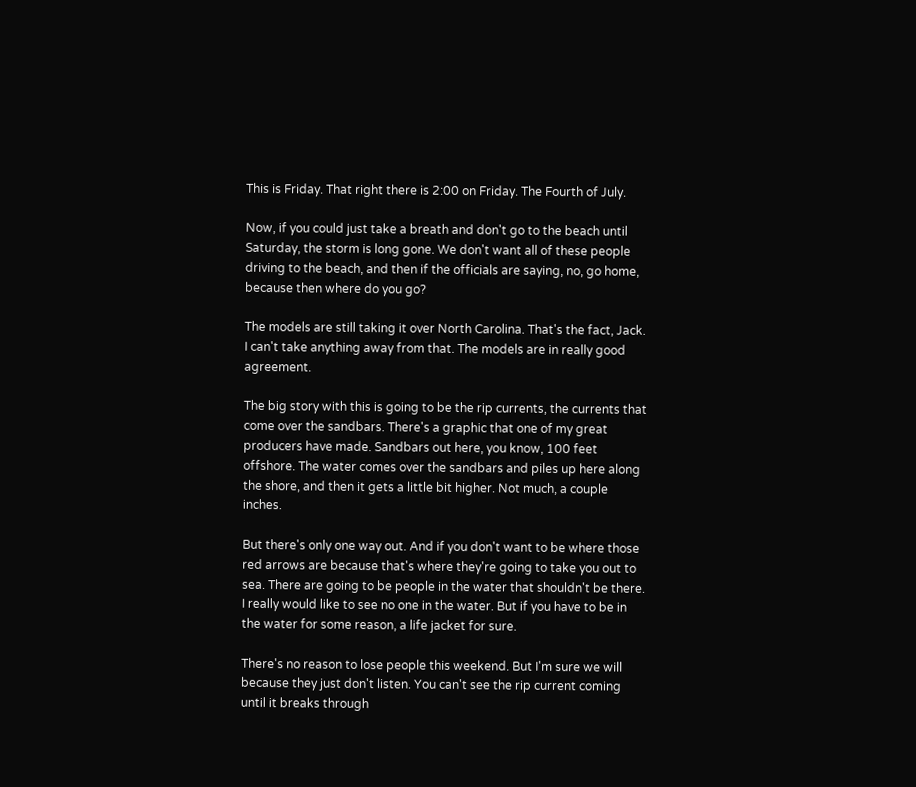This is Friday. That right there is 2:00 on Friday. The Fourth of July.

Now, if you could just take a breath and don't go to the beach until Saturday, the storm is long gone. We don't want all of these people driving to the beach, and then if the officials are saying, no, go home, because then where do you go?

The models are still taking it over North Carolina. That's the fact, Jack. I can't take anything away from that. The models are in really good agreement.

The big story with this is going to be the rip currents, the currents that come over the sandbars. There's a graphic that one of my great producers have made. Sandbars out here, you know, 100 feet offshore. The water comes over the sandbars and piles up here along the shore, and then it gets a little bit higher. Not much, a couple inches.

But there's only one way out. And if you don't want to be where those red arrows are because that's where they're going to take you out to sea. There are going to be people in the water that shouldn't be there. I really would like to see no one in the water. But if you have to be in the water for some reason, a life jacket for sure.

There's no reason to lose people this weekend. But I'm sure we will because they just don't listen. You can't see the rip current coming until it breaks through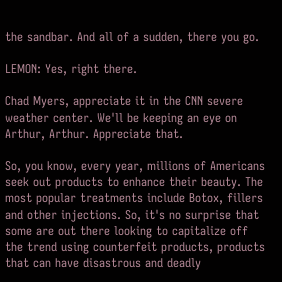the sandbar. And all of a sudden, there you go.

LEMON: Yes, right there.

Chad Myers, appreciate it in the CNN severe weather center. We'll be keeping an eye on Arthur, Arthur. Appreciate that.

So, you know, every year, millions of Americans seek out products to enhance their beauty. The most popular treatments include Botox, fillers and other injections. So, it's no surprise that some are out there looking to capitalize off the trend using counterfeit products, products that can have disastrous and deadly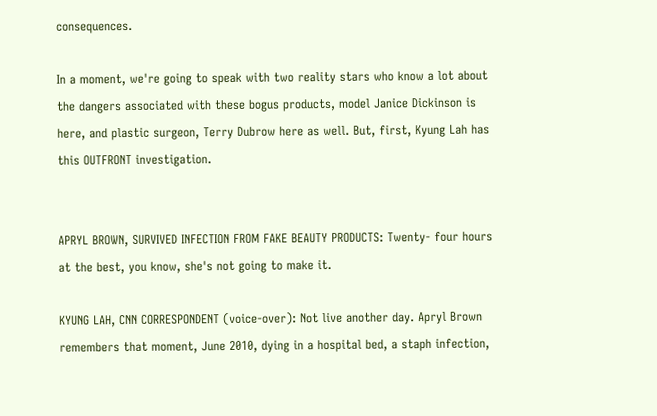consequences.

In a moment, we're going to speak with two reality stars who know a lot about the dangers associated with these bogus products, model Janice Dickinson is here, and plastic surgeon, Terry Dubrow here as well. But, first, Kyung Lah has this OUTFRONT investigation.


APRYL BROWN, SURVIVED INFECTION FROM FAKE BEAUTY PRODUCTS: Twenty- four hours at the best, you know, she's not going to make it.

KYUNG LAH, CNN CORRESPONDENT (voice-over): Not live another day. Apryl Brown remembers that moment, June 2010, dying in a hospital bed, a staph infection,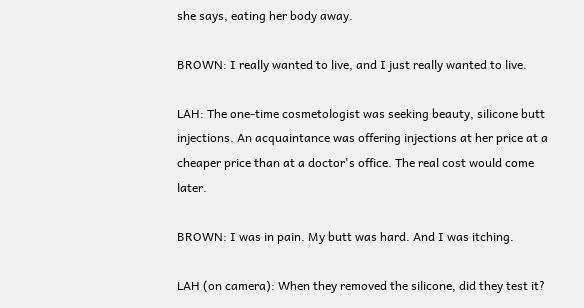she says, eating her body away.

BROWN: I really wanted to live, and I just really wanted to live.

LAH: The one-time cosmetologist was seeking beauty, silicone butt injections. An acquaintance was offering injections at her price at a cheaper price than at a doctor's office. The real cost would come later.

BROWN: I was in pain. My butt was hard. And I was itching.

LAH (on camera): When they removed the silicone, did they test it?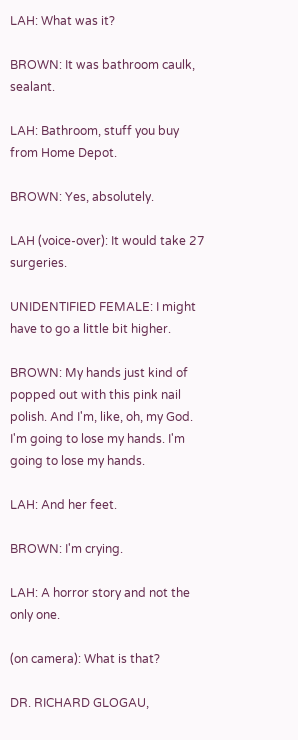LAH: What was it?

BROWN: It was bathroom caulk, sealant.

LAH: Bathroom, stuff you buy from Home Depot.

BROWN: Yes, absolutely.

LAH (voice-over): It would take 27 surgeries.

UNIDENTIFIED FEMALE: I might have to go a little bit higher.

BROWN: My hands just kind of popped out with this pink nail polish. And I'm, like, oh, my God. I'm going to lose my hands. I'm going to lose my hands.

LAH: And her feet.

BROWN: I'm crying.

LAH: A horror story and not the only one.

(on camera): What is that?

DR. RICHARD GLOGAU,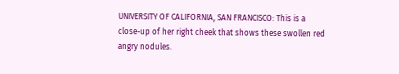UNIVERSITY OF CALIFORNIA, SAN FRANCISCO: This is a close-up of her right cheek that shows these swollen red angry nodules.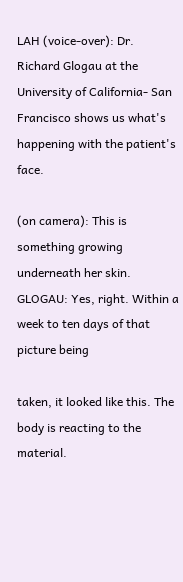LAH (voice-over): Dr. Richard Glogau at the University of California- San Francisco shows us what's happening with the patient's face.

(on camera): This is something growing underneath her skin. GLOGAU: Yes, right. Within a week to ten days of that picture being

taken, it looked like this. The body is reacting to the material.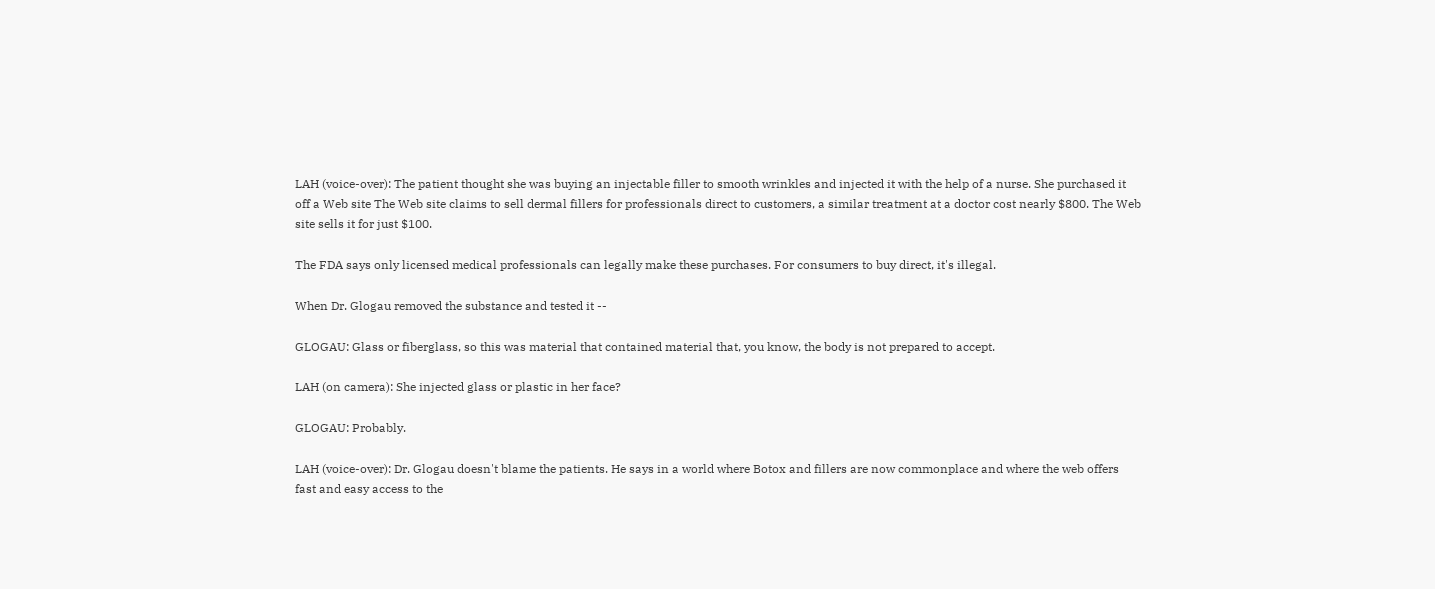LAH (voice-over): The patient thought she was buying an injectable filler to smooth wrinkles and injected it with the help of a nurse. She purchased it off a Web site The Web site claims to sell dermal fillers for professionals direct to customers, a similar treatment at a doctor cost nearly $800. The Web site sells it for just $100.

The FDA says only licensed medical professionals can legally make these purchases. For consumers to buy direct, it's illegal.

When Dr. Glogau removed the substance and tested it --

GLOGAU: Glass or fiberglass, so this was material that contained material that, you know, the body is not prepared to accept.

LAH (on camera): She injected glass or plastic in her face?

GLOGAU: Probably.

LAH (voice-over): Dr. Glogau doesn't blame the patients. He says in a world where Botox and fillers are now commonplace and where the web offers fast and easy access to the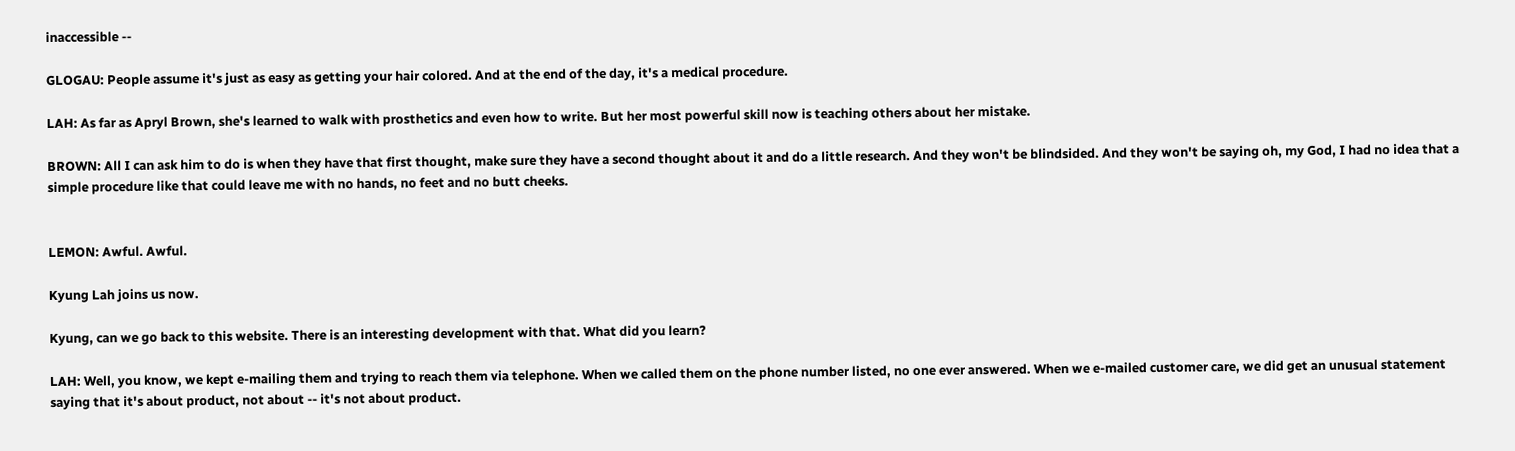inaccessible --

GLOGAU: People assume it's just as easy as getting your hair colored. And at the end of the day, it's a medical procedure.

LAH: As far as Apryl Brown, she's learned to walk with prosthetics and even how to write. But her most powerful skill now is teaching others about her mistake.

BROWN: All I can ask him to do is when they have that first thought, make sure they have a second thought about it and do a little research. And they won't be blindsided. And they won't be saying oh, my God, I had no idea that a simple procedure like that could leave me with no hands, no feet and no butt cheeks.


LEMON: Awful. Awful.

Kyung Lah joins us now.

Kyung, can we go back to this website. There is an interesting development with that. What did you learn?

LAH: Well, you know, we kept e-mailing them and trying to reach them via telephone. When we called them on the phone number listed, no one ever answered. When we e-mailed customer care, we did get an unusual statement saying that it's about product, not about -- it's not about product.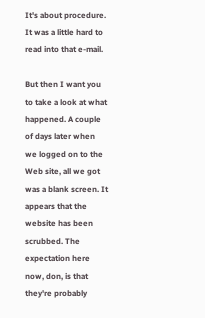It's about procedure. It was a little hard to read into that e-mail.

But then I want you to take a look at what happened. A couple of days later when we logged on to the Web site, all we got was a blank screen. It appears that the website has been scrubbed. The expectation here now, don, is that they're probably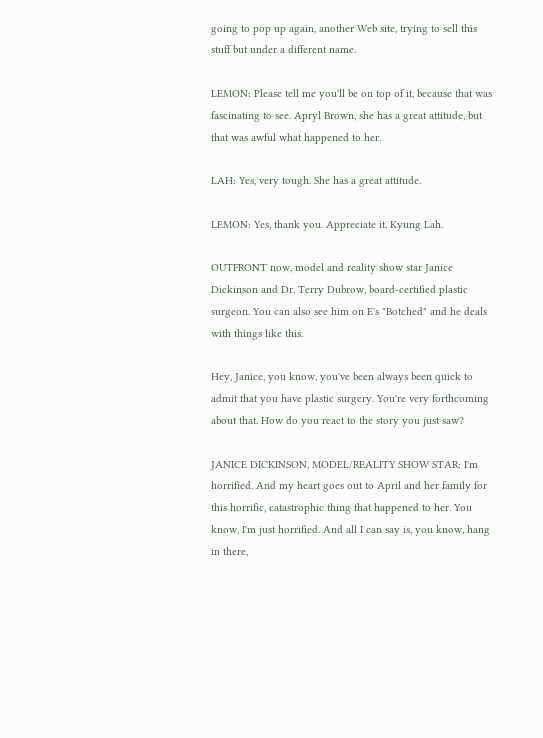going to pop up again, another Web site, trying to sell this stuff but under a different name.

LEMON: Please tell me you'll be on top of it, because that was fascinating to see. Apryl Brown, she has a great attitude, but that was awful what happened to her.

LAH: Yes, very tough. She has a great attitude.

LEMON: Yes, thank you. Appreciate it, Kyung Lah.

OUTFRONT now, model and reality show star Janice Dickinson and Dr. Terry Dubrow, board-certified plastic surgeon. You can also see him on E's "Botched" and he deals with things like this.

Hey, Janice, you know, you've been always been quick to admit that you have plastic surgery. You're very forthcoming about that. How do you react to the story you just saw?

JANICE DICKINSON, MODEL/REALITY SHOW STAR: I'm horrified. And my heart goes out to April and her family for this horrific, catastrophic thing that happened to her. You know, I'm just horrified. And all I can say is, you know, hang in there,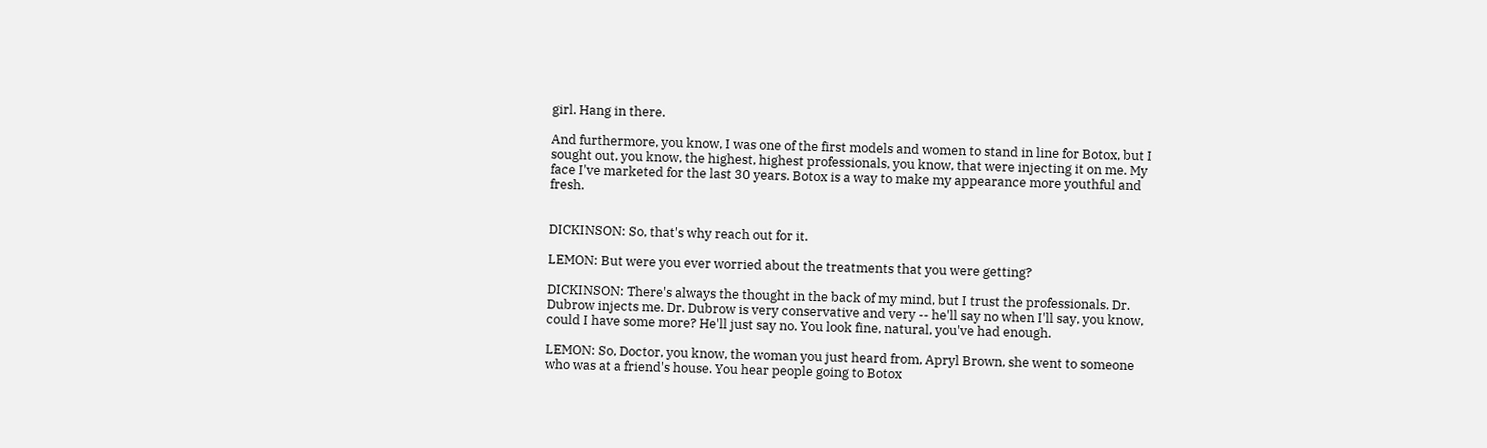girl. Hang in there.

And furthermore, you know, I was one of the first models and women to stand in line for Botox, but I sought out, you know, the highest, highest professionals, you know, that were injecting it on me. My face I've marketed for the last 30 years. Botox is a way to make my appearance more youthful and fresh.


DICKINSON: So, that's why reach out for it.

LEMON: But were you ever worried about the treatments that you were getting?

DICKINSON: There's always the thought in the back of my mind, but I trust the professionals. Dr. Dubrow injects me. Dr. Dubrow is very conservative and very -- he'll say no when I'll say, you know, could I have some more? He'll just say no. You look fine, natural, you've had enough.

LEMON: So, Doctor, you know, the woman you just heard from, Apryl Brown, she went to someone who was at a friend's house. You hear people going to Botox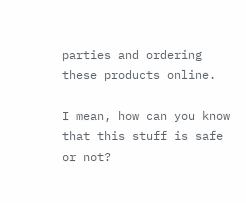parties and ordering these products online.

I mean, how can you know that this stuff is safe or not?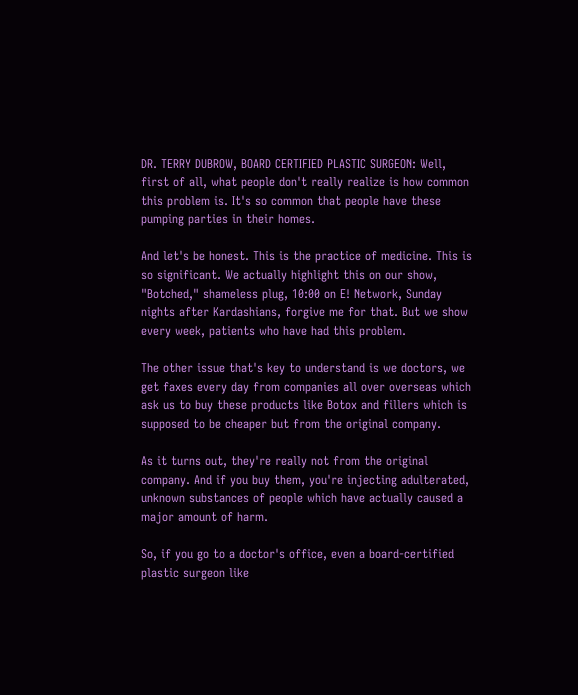DR. TERRY DUBROW, BOARD CERTIFIED PLASTIC SURGEON: Well, first of all, what people don't really realize is how common this problem is. It's so common that people have these pumping parties in their homes.

And let's be honest. This is the practice of medicine. This is so significant. We actually highlight this on our show, "Botched," shameless plug, 10:00 on E! Network, Sunday nights after Kardashians, forgive me for that. But we show every week, patients who have had this problem.

The other issue that's key to understand is we doctors, we get faxes every day from companies all over overseas which ask us to buy these products like Botox and fillers which is supposed to be cheaper but from the original company.

As it turns out, they're really not from the original company. And if you buy them, you're injecting adulterated, unknown substances of people which have actually caused a major amount of harm.

So, if you go to a doctor's office, even a board-certified plastic surgeon like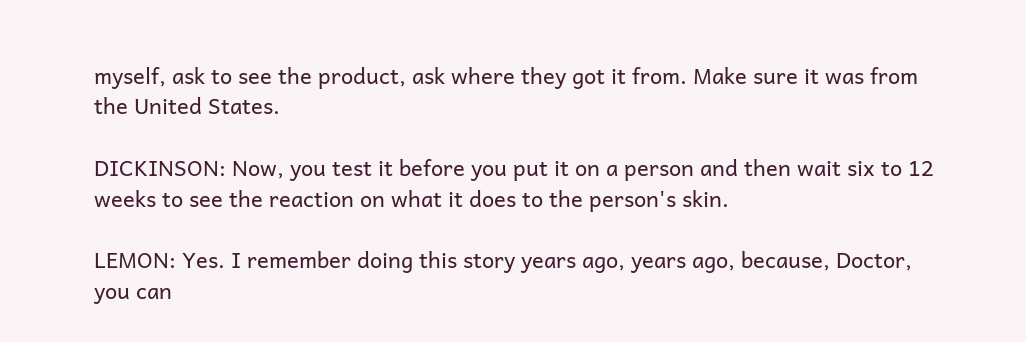myself, ask to see the product, ask where they got it from. Make sure it was from the United States.

DICKINSON: Now, you test it before you put it on a person and then wait six to 12 weeks to see the reaction on what it does to the person's skin.

LEMON: Yes. I remember doing this story years ago, years ago, because, Doctor, you can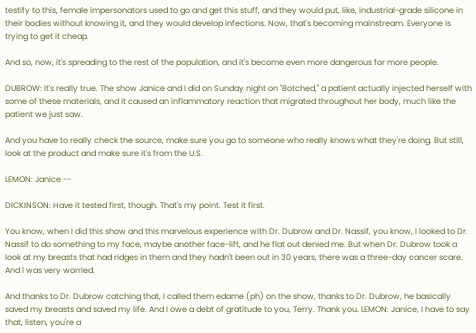testify to this, female impersonators used to go and get this stuff, and they would put, like, industrial-grade silicone in their bodies without knowing it, and they would develop infections. Now, that's becoming mainstream. Everyone is trying to get it cheap.

And so, now, it's spreading to the rest of the population, and it's become even more dangerous for more people.

DUBROW: It's really true. The show Janice and I did on Sunday night on "Botched," a patient actually injected herself with some of these materials, and it caused an inflammatory reaction that migrated throughout her body, much like the patient we just saw.

And you have to really check the source, make sure you go to someone who really knows what they're doing. But still, look at the product and make sure it's from the U.S.

LEMON: Janice --

DICKINSON: Have it tested first, though. That's my point. Test it first.

You know, when I did this show and this marvelous experience with Dr. Dubrow and Dr. Nassif, you know, I looked to Dr. Nassif to do something to my face, maybe another face-lift, and he flat out denied me. But when Dr. Dubrow took a look at my breasts that had ridges in them and they hadn't been out in 30 years, there was a three-day cancer scare. And I was very worried.

And thanks to Dr. Dubrow catching that, I called them edame (ph) on the show, thanks to Dr. Dubrow, he basically saved my breasts and saved my life. And I owe a debt of gratitude to you, Terry. Thank you. LEMON: Janice, I have to say that, listen, you're a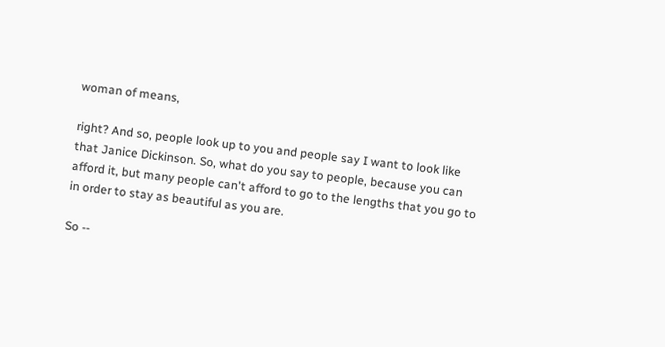woman of means,

right? And so, people look up to you and people say I want to look like that Janice Dickinson. So, what do you say to people, because you can afford it, but many people can't afford to go to the lengths that you go to in order to stay as beautiful as you are.

So --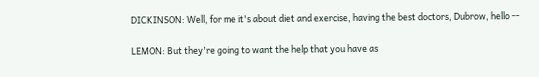DICKINSON: Well, for me it's about diet and exercise, having the best doctors, Dubrow, hello --

LEMON: But they're going to want the help that you have as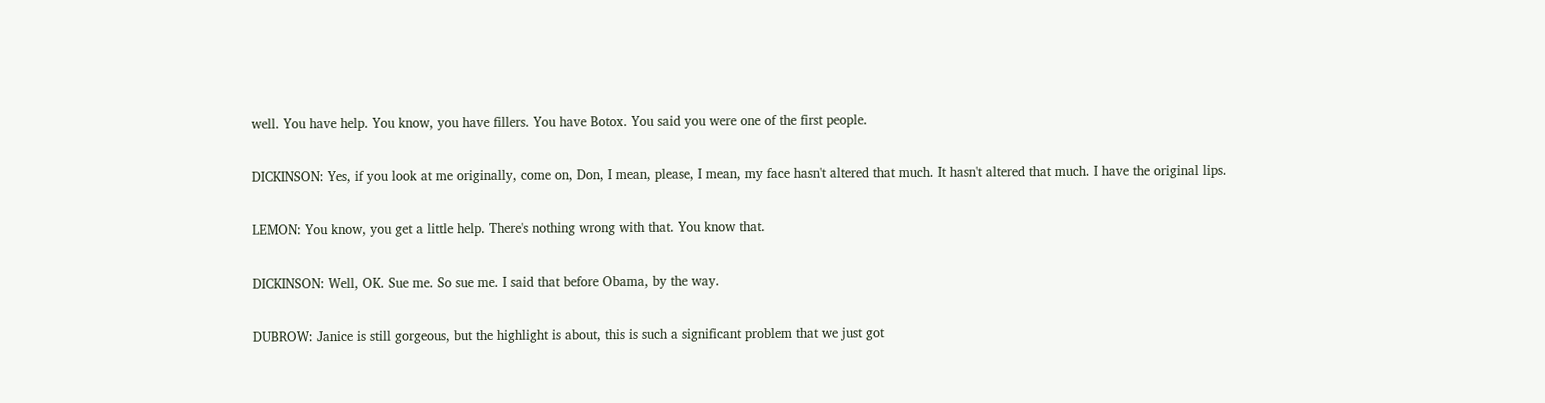well. You have help. You know, you have fillers. You have Botox. You said you were one of the first people.

DICKINSON: Yes, if you look at me originally, come on, Don, I mean, please, I mean, my face hasn't altered that much. It hasn't altered that much. I have the original lips.

LEMON: You know, you get a little help. There's nothing wrong with that. You know that.

DICKINSON: Well, OK. Sue me. So sue me. I said that before Obama, by the way.

DUBROW: Janice is still gorgeous, but the highlight is about, this is such a significant problem that we just got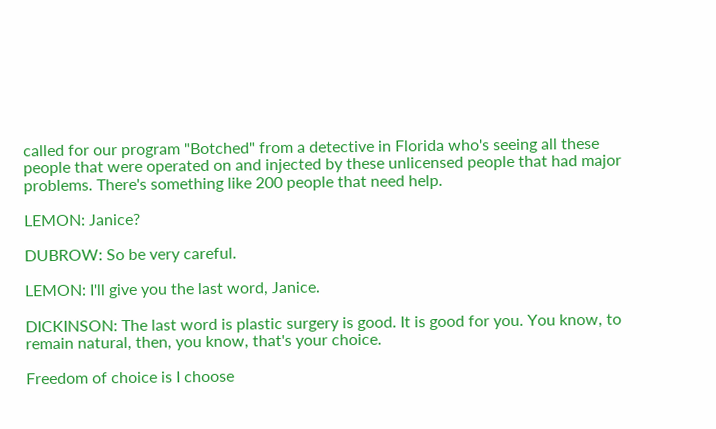called for our program "Botched" from a detective in Florida who's seeing all these people that were operated on and injected by these unlicensed people that had major problems. There's something like 200 people that need help.

LEMON: Janice?

DUBROW: So be very careful.

LEMON: I'll give you the last word, Janice.

DICKINSON: The last word is plastic surgery is good. It is good for you. You know, to remain natural, then, you know, that's your choice.

Freedom of choice is I choose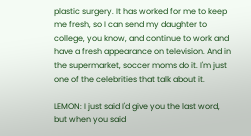plastic surgery. It has worked for me to keep me fresh, so I can send my daughter to college, you know, and continue to work and have a fresh appearance on television. And in the supermarket, soccer moms do it. I'm just one of the celebrities that talk about it.

LEMON: I just said I'd give you the last word, but when you said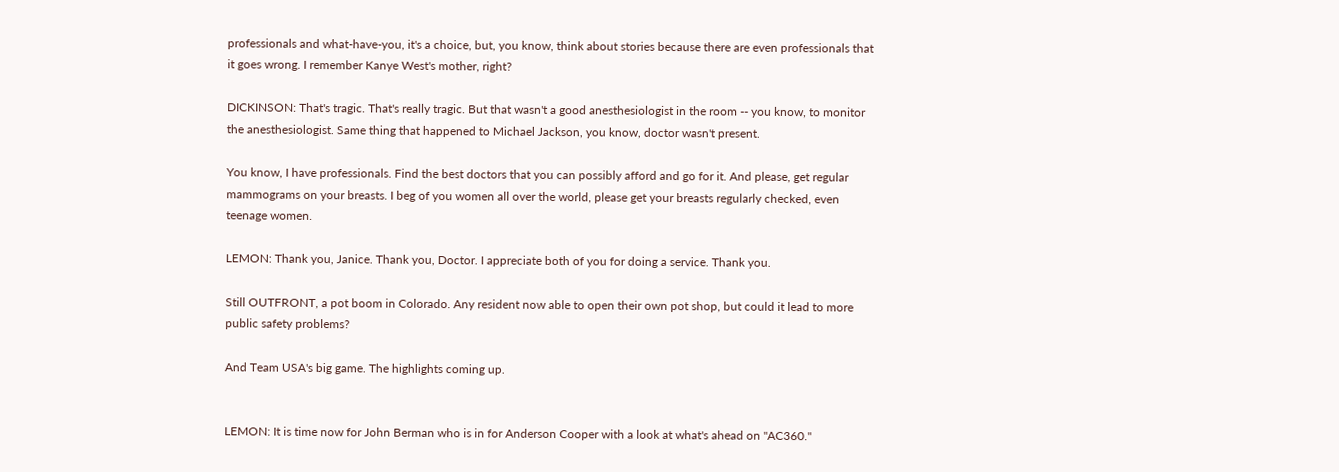professionals and what-have-you, it's a choice, but, you know, think about stories because there are even professionals that it goes wrong. I remember Kanye West's mother, right?

DICKINSON: That's tragic. That's really tragic. But that wasn't a good anesthesiologist in the room -- you know, to monitor the anesthesiologist. Same thing that happened to Michael Jackson, you know, doctor wasn't present.

You know, I have professionals. Find the best doctors that you can possibly afford and go for it. And please, get regular mammograms on your breasts. I beg of you women all over the world, please get your breasts regularly checked, even teenage women.

LEMON: Thank you, Janice. Thank you, Doctor. I appreciate both of you for doing a service. Thank you.

Still OUTFRONT, a pot boom in Colorado. Any resident now able to open their own pot shop, but could it lead to more public safety problems?

And Team USA's big game. The highlights coming up.


LEMON: It is time now for John Berman who is in for Anderson Cooper with a look at what's ahead on "AC360."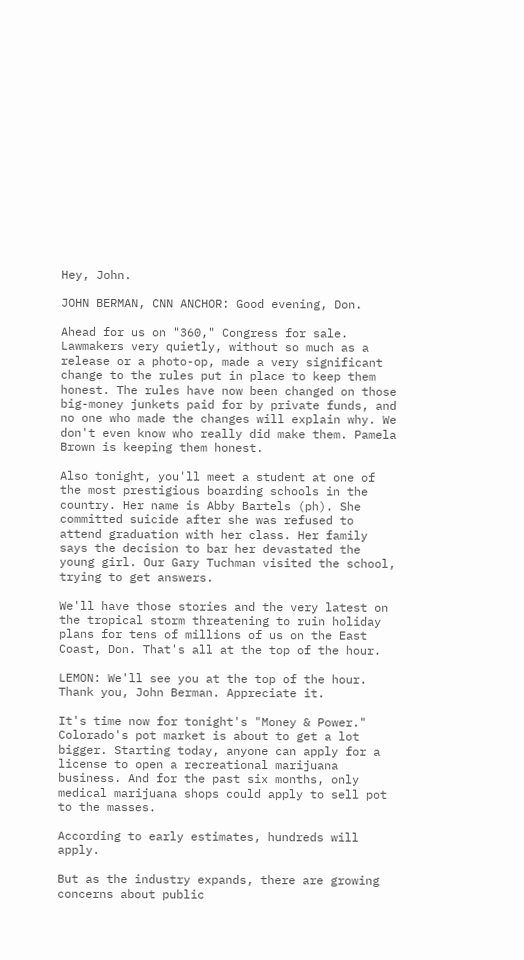Hey, John.

JOHN BERMAN, CNN ANCHOR: Good evening, Don.

Ahead for us on "360," Congress for sale. Lawmakers very quietly, without so much as a release or a photo-op, made a very significant change to the rules put in place to keep them honest. The rules have now been changed on those big-money junkets paid for by private funds, and no one who made the changes will explain why. We don't even know who really did make them. Pamela Brown is keeping them honest.

Also tonight, you'll meet a student at one of the most prestigious boarding schools in the country. Her name is Abby Bartels (ph). She committed suicide after she was refused to attend graduation with her class. Her family says the decision to bar her devastated the young girl. Our Gary Tuchman visited the school, trying to get answers.

We'll have those stories and the very latest on the tropical storm threatening to ruin holiday plans for tens of millions of us on the East Coast, Don. That's all at the top of the hour.

LEMON: We'll see you at the top of the hour. Thank you, John Berman. Appreciate it.

It's time now for tonight's "Money & Power." Colorado's pot market is about to get a lot bigger. Starting today, anyone can apply for a license to open a recreational marijuana business. And for the past six months, only medical marijuana shops could apply to sell pot to the masses.

According to early estimates, hundreds will apply.

But as the industry expands, there are growing concerns about public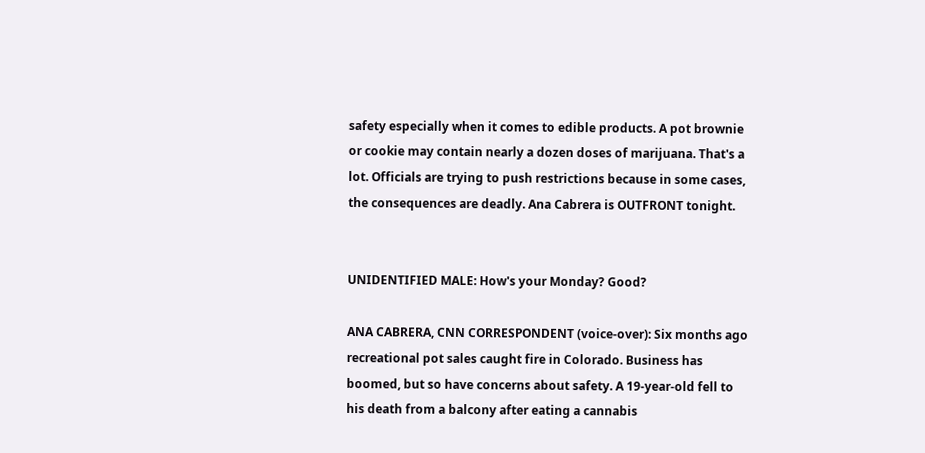safety especially when it comes to edible products. A pot brownie or cookie may contain nearly a dozen doses of marijuana. That's a lot. Officials are trying to push restrictions because in some cases, the consequences are deadly. Ana Cabrera is OUTFRONT tonight.


UNIDENTIFIED MALE: How's your Monday? Good?

ANA CABRERA, CNN CORRESPONDENT (voice-over): Six months ago recreational pot sales caught fire in Colorado. Business has boomed, but so have concerns about safety. A 19-year-old fell to his death from a balcony after eating a cannabis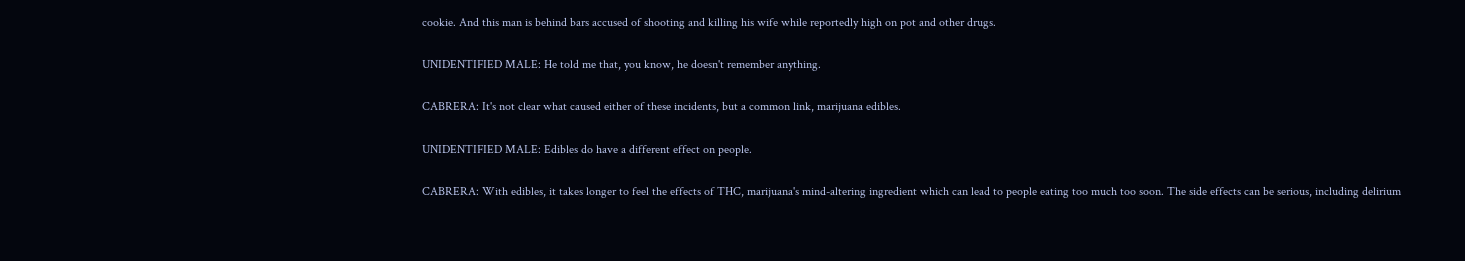cookie. And this man is behind bars accused of shooting and killing his wife while reportedly high on pot and other drugs.

UNIDENTIFIED MALE: He told me that, you know, he doesn't remember anything.

CABRERA: It's not clear what caused either of these incidents, but a common link, marijuana edibles.

UNIDENTIFIED MALE: Edibles do have a different effect on people.

CABRERA: With edibles, it takes longer to feel the effects of THC, marijuana's mind-altering ingredient which can lead to people eating too much too soon. The side effects can be serious, including delirium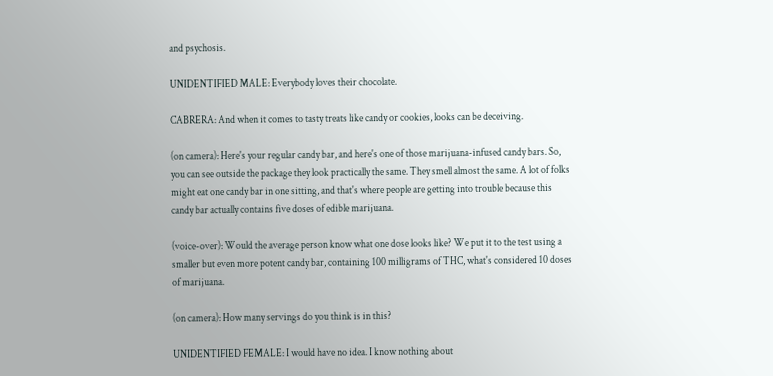and psychosis.

UNIDENTIFIED MALE: Everybody loves their chocolate.

CABRERA: And when it comes to tasty treats like candy or cookies, looks can be deceiving.

(on camera): Here's your regular candy bar, and here's one of those marijuana-infused candy bars. So, you can see outside the package they look practically the same. They smell almost the same. A lot of folks might eat one candy bar in one sitting, and that's where people are getting into trouble because this candy bar actually contains five doses of edible marijuana.

(voice-over): Would the average person know what one dose looks like? We put it to the test using a smaller but even more potent candy bar, containing 100 milligrams of THC, what's considered 10 doses of marijuana.

(on camera): How many servings do you think is in this?

UNIDENTIFIED FEMALE: I would have no idea. I know nothing about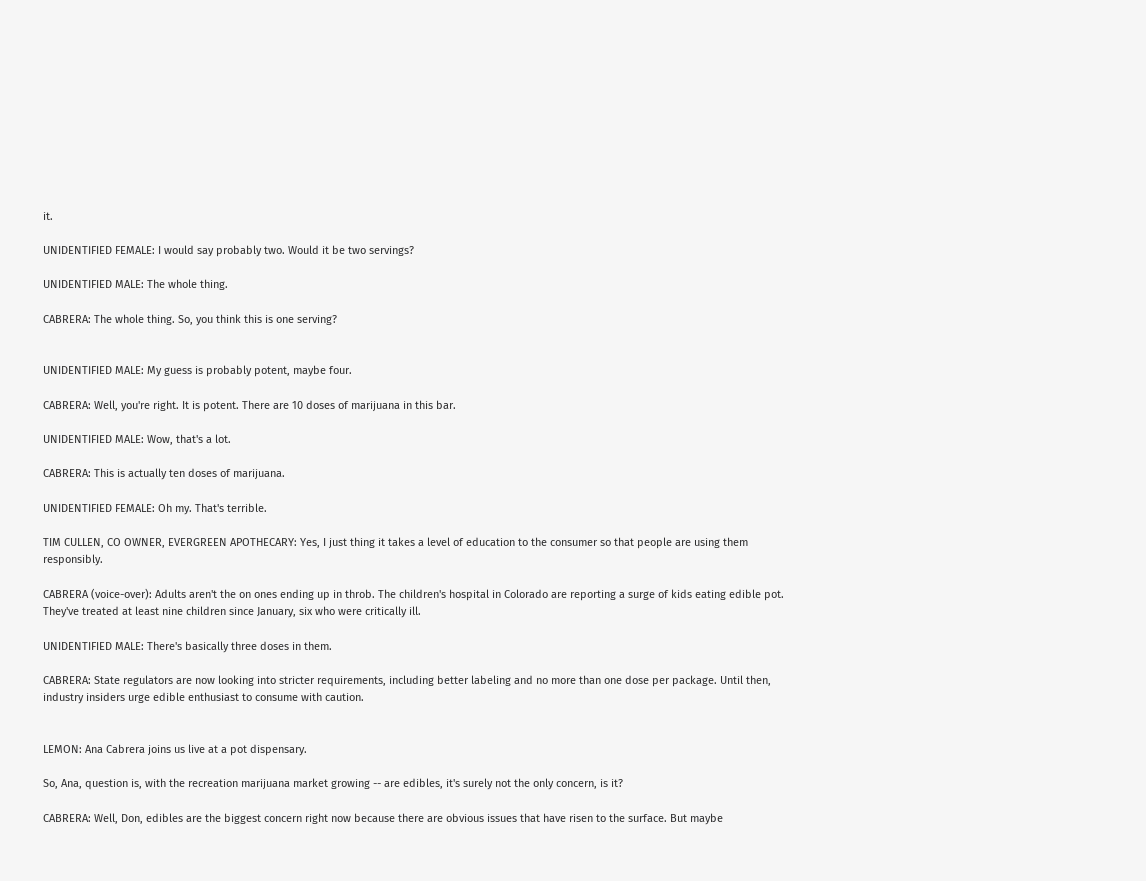it.

UNIDENTIFIED FEMALE: I would say probably two. Would it be two servings?

UNIDENTIFIED MALE: The whole thing.

CABRERA: The whole thing. So, you think this is one serving?


UNIDENTIFIED MALE: My guess is probably potent, maybe four.

CABRERA: Well, you're right. It is potent. There are 10 doses of marijuana in this bar.

UNIDENTIFIED MALE: Wow, that's a lot.

CABRERA: This is actually ten doses of marijuana.

UNIDENTIFIED FEMALE: Oh my. That's terrible.

TIM CULLEN, CO OWNER, EVERGREEN APOTHECARY: Yes, I just thing it takes a level of education to the consumer so that people are using them responsibly.

CABRERA (voice-over): Adults aren't the on ones ending up in throb. The children's hospital in Colorado are reporting a surge of kids eating edible pot. They've treated at least nine children since January, six who were critically ill.

UNIDENTIFIED MALE: There's basically three doses in them.

CABRERA: State regulators are now looking into stricter requirements, including better labeling and no more than one dose per package. Until then, industry insiders urge edible enthusiast to consume with caution.


LEMON: Ana Cabrera joins us live at a pot dispensary.

So, Ana, question is, with the recreation marijuana market growing -- are edibles, it's surely not the only concern, is it?

CABRERA: Well, Don, edibles are the biggest concern right now because there are obvious issues that have risen to the surface. But maybe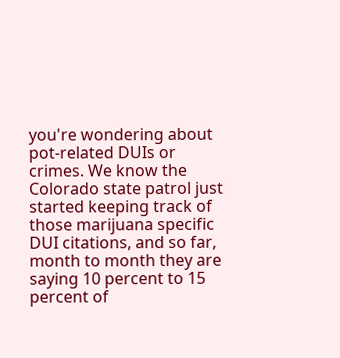you're wondering about pot-related DUIs or crimes. We know the Colorado state patrol just started keeping track of those marijuana specific DUI citations, and so far, month to month they are saying 10 percent to 15 percent of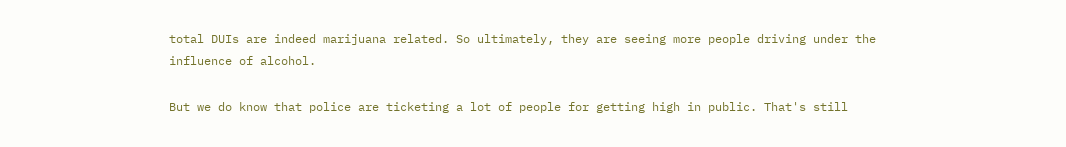total DUIs are indeed marijuana related. So ultimately, they are seeing more people driving under the influence of alcohol.

But we do know that police are ticketing a lot of people for getting high in public. That's still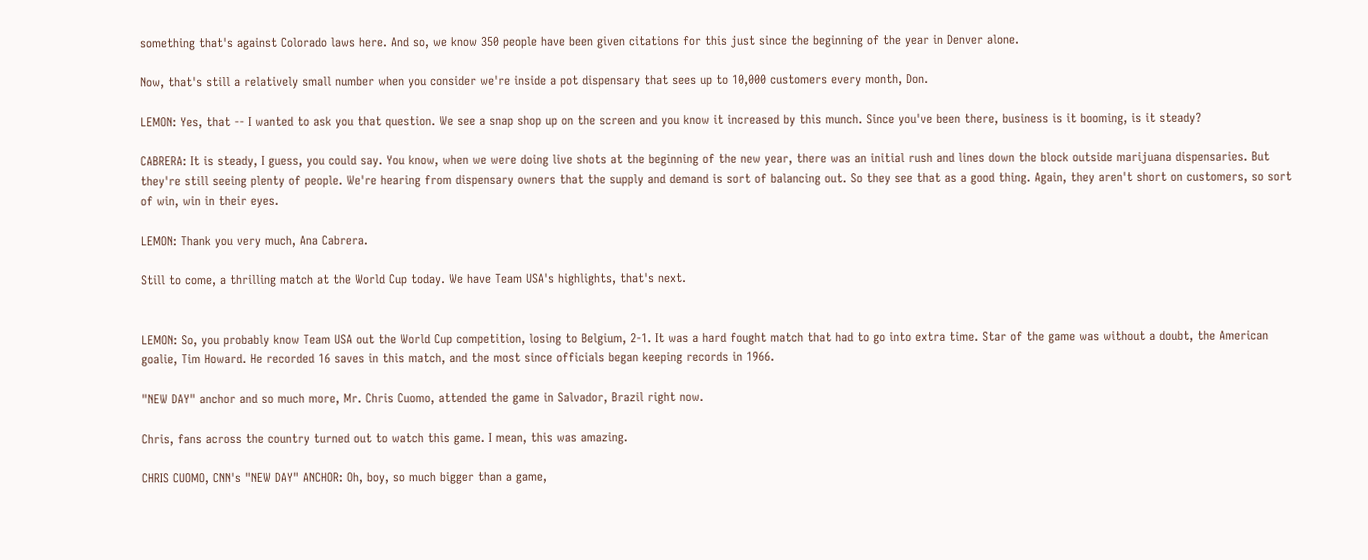something that's against Colorado laws here. And so, we know 350 people have been given citations for this just since the beginning of the year in Denver alone.

Now, that's still a relatively small number when you consider we're inside a pot dispensary that sees up to 10,000 customers every month, Don.

LEMON: Yes, that -- I wanted to ask you that question. We see a snap shop up on the screen and you know it increased by this munch. Since you've been there, business is it booming, is it steady?

CABRERA: It is steady, I guess, you could say. You know, when we were doing live shots at the beginning of the new year, there was an initial rush and lines down the block outside marijuana dispensaries. But they're still seeing plenty of people. We're hearing from dispensary owners that the supply and demand is sort of balancing out. So they see that as a good thing. Again, they aren't short on customers, so sort of win, win in their eyes.

LEMON: Thank you very much, Ana Cabrera.

Still to come, a thrilling match at the World Cup today. We have Team USA's highlights, that's next.


LEMON: So, you probably know Team USA out the World Cup competition, losing to Belgium, 2-1. It was a hard fought match that had to go into extra time. Star of the game was without a doubt, the American goalie, Tim Howard. He recorded 16 saves in this match, and the most since officials began keeping records in 1966.

"NEW DAY" anchor and so much more, Mr. Chris Cuomo, attended the game in Salvador, Brazil right now.

Chris, fans across the country turned out to watch this game. I mean, this was amazing.

CHRIS CUOMO, CNN's "NEW DAY" ANCHOR: Oh, boy, so much bigger than a game,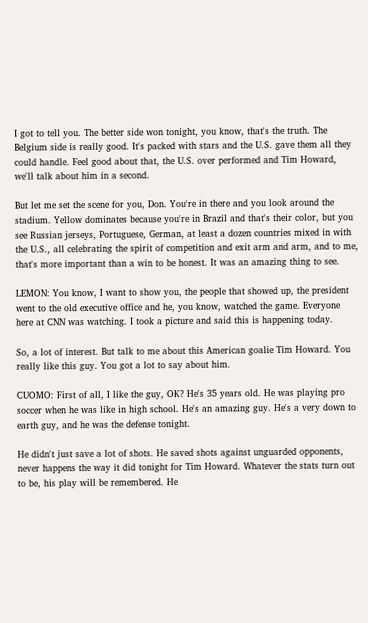I got to tell you. The better side won tonight, you know, that's the truth. The Belgium side is really good. It's packed with stars and the U.S. gave them all they could handle. Feel good about that, the U.S. over performed and Tim Howard, we'll talk about him in a second.

But let me set the scene for you, Don. You're in there and you look around the stadium. Yellow dominates because you're in Brazil and that's their color, but you see Russian jerseys, Portuguese, German, at least a dozen countries mixed in with the U.S., all celebrating the spirit of competition and exit arm and arm, and to me, that's more important than a win to be honest. It was an amazing thing to see.

LEMON: You know, I want to show you, the people that showed up, the president went to the old executive office and he, you know, watched the game. Everyone here at CNN was watching. I took a picture and said this is happening today.

So, a lot of interest. But talk to me about this American goalie Tim Howard. You really like this guy. You got a lot to say about him.

CUOMO: First of all, I like the guy, OK? He's 35 years old. He was playing pro soccer when he was like in high school. He's an amazing guy. He's a very down to earth guy, and he was the defense tonight.

He didn't just save a lot of shots. He saved shots against unguarded opponents, never happens the way it did tonight for Tim Howard. Whatever the stats turn out to be, his play will be remembered. He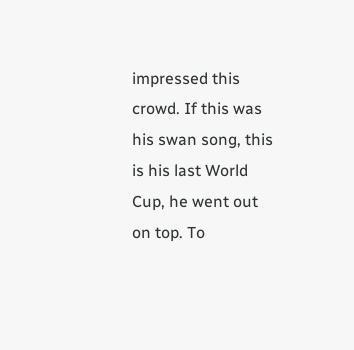impressed this crowd. If this was his swan song, this is his last World Cup, he went out on top. To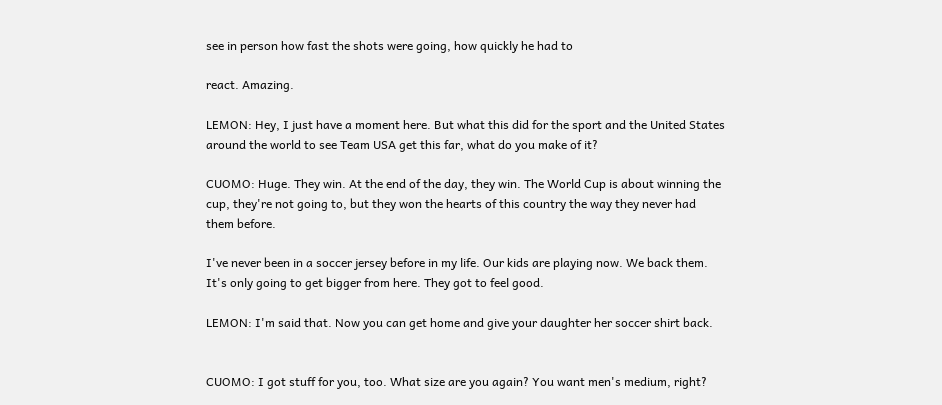see in person how fast the shots were going, how quickly he had to

react. Amazing.

LEMON: Hey, I just have a moment here. But what this did for the sport and the United States around the world to see Team USA get this far, what do you make of it?

CUOMO: Huge. They win. At the end of the day, they win. The World Cup is about winning the cup, they're not going to, but they won the hearts of this country the way they never had them before.

I've never been in a soccer jersey before in my life. Our kids are playing now. We back them. It's only going to get bigger from here. They got to feel good.

LEMON: I'm said that. Now you can get home and give your daughter her soccer shirt back.


CUOMO: I got stuff for you, too. What size are you again? You want men's medium, right?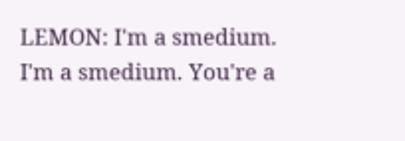LEMON: I'm a smedium. I'm a smedium. You're a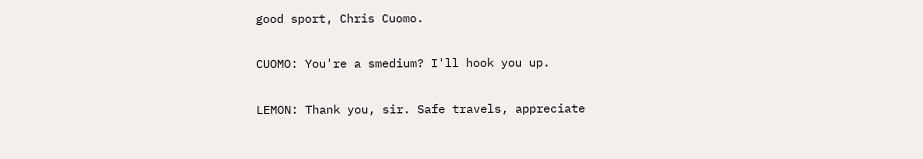good sport, Chris Cuomo.

CUOMO: You're a smedium? I'll hook you up.

LEMON: Thank you, sir. Safe travels, appreciate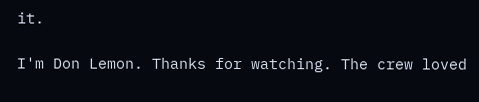it.

I'm Don Lemon. Thanks for watching. The crew loved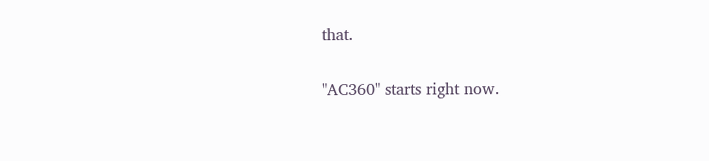that.

"AC360" starts right now.